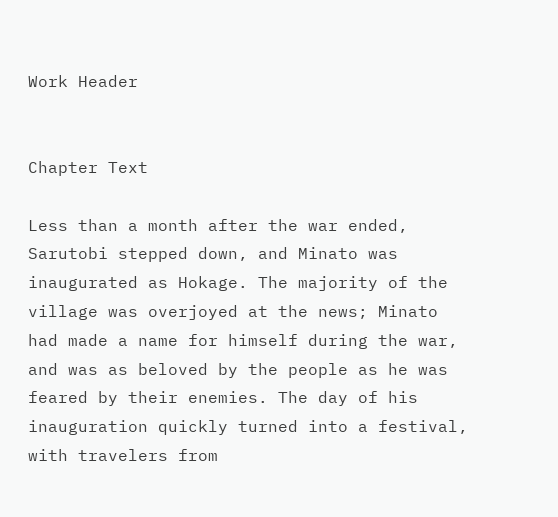Work Header


Chapter Text

Less than a month after the war ended, Sarutobi stepped down, and Minato was inaugurated as Hokage. The majority of the village was overjoyed at the news; Minato had made a name for himself during the war, and was as beloved by the people as he was feared by their enemies. The day of his inauguration quickly turned into a festival, with travelers from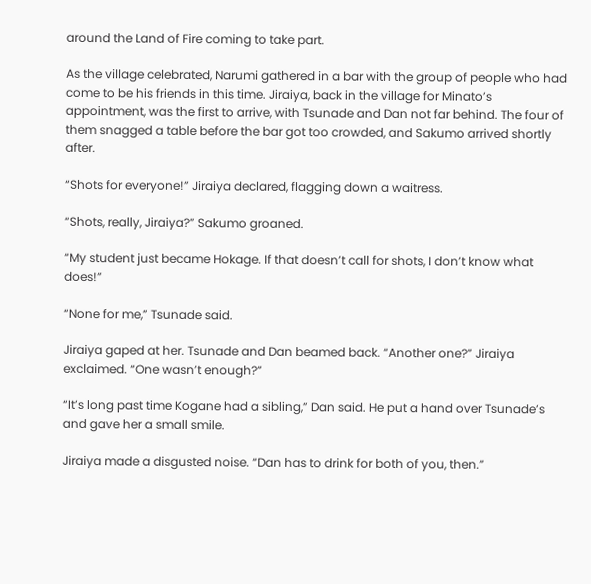around the Land of Fire coming to take part.

As the village celebrated, Narumi gathered in a bar with the group of people who had come to be his friends in this time. Jiraiya, back in the village for Minato’s appointment, was the first to arrive, with Tsunade and Dan not far behind. The four of them snagged a table before the bar got too crowded, and Sakumo arrived shortly after.

“Shots for everyone!” Jiraiya declared, flagging down a waitress.

“Shots, really, Jiraiya?” Sakumo groaned.

“My student just became Hokage. If that doesn’t call for shots, I don’t know what does!”

“None for me,” Tsunade said.

Jiraiya gaped at her. Tsunade and Dan beamed back. “Another one?” Jiraiya exclaimed. “One wasn’t enough?”

“It’s long past time Kogane had a sibling,” Dan said. He put a hand over Tsunade’s and gave her a small smile.

Jiraiya made a disgusted noise. “Dan has to drink for both of you, then.”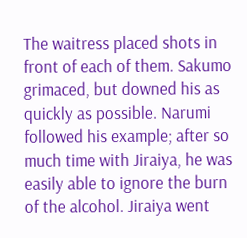The waitress placed shots in front of each of them. Sakumo grimaced, but downed his as quickly as possible. Narumi followed his example; after so much time with Jiraiya, he was easily able to ignore the burn of the alcohol. Jiraiya went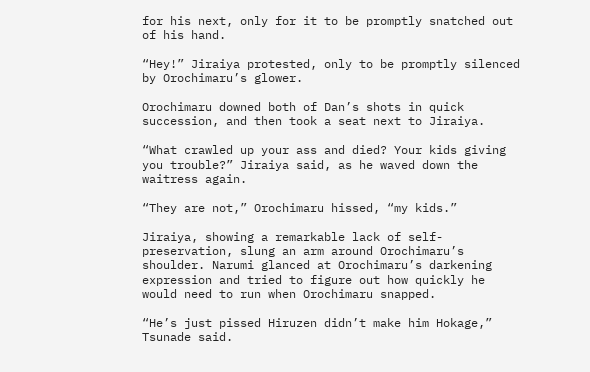for his next, only for it to be promptly snatched out of his hand.

“Hey!” Jiraiya protested, only to be promptly silenced by Orochimaru’s glower.

Orochimaru downed both of Dan’s shots in quick succession, and then took a seat next to Jiraiya.

“What crawled up your ass and died? Your kids giving you trouble?” Jiraiya said, as he waved down the waitress again.

“They are not,” Orochimaru hissed, “my kids.”

Jiraiya, showing a remarkable lack of self-preservation, slung an arm around Orochimaru’s shoulder. Narumi glanced at Orochimaru’s darkening expression and tried to figure out how quickly he would need to run when Orochimaru snapped.

“He’s just pissed Hiruzen didn’t make him Hokage,” Tsunade said.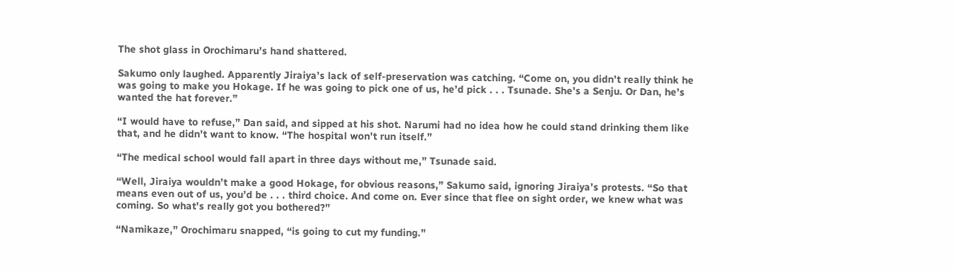The shot glass in Orochimaru’s hand shattered.

Sakumo only laughed. Apparently Jiraiya’s lack of self-preservation was catching. “Come on, you didn’t really think he was going to make you Hokage. If he was going to pick one of us, he’d pick . . . Tsunade. She’s a Senju. Or Dan, he’s wanted the hat forever.”

“I would have to refuse,” Dan said, and sipped at his shot. Narumi had no idea how he could stand drinking them like that, and he didn’t want to know. “The hospital won’t run itself.”

“The medical school would fall apart in three days without me,” Tsunade said.

“Well, Jiraiya wouldn’t make a good Hokage, for obvious reasons,” Sakumo said, ignoring Jiraiya’s protests. “So that means even out of us, you’d be . . . third choice. And come on. Ever since that flee on sight order, we knew what was coming. So what’s really got you bothered?”

“Namikaze,” Orochimaru snapped, “is going to cut my funding.”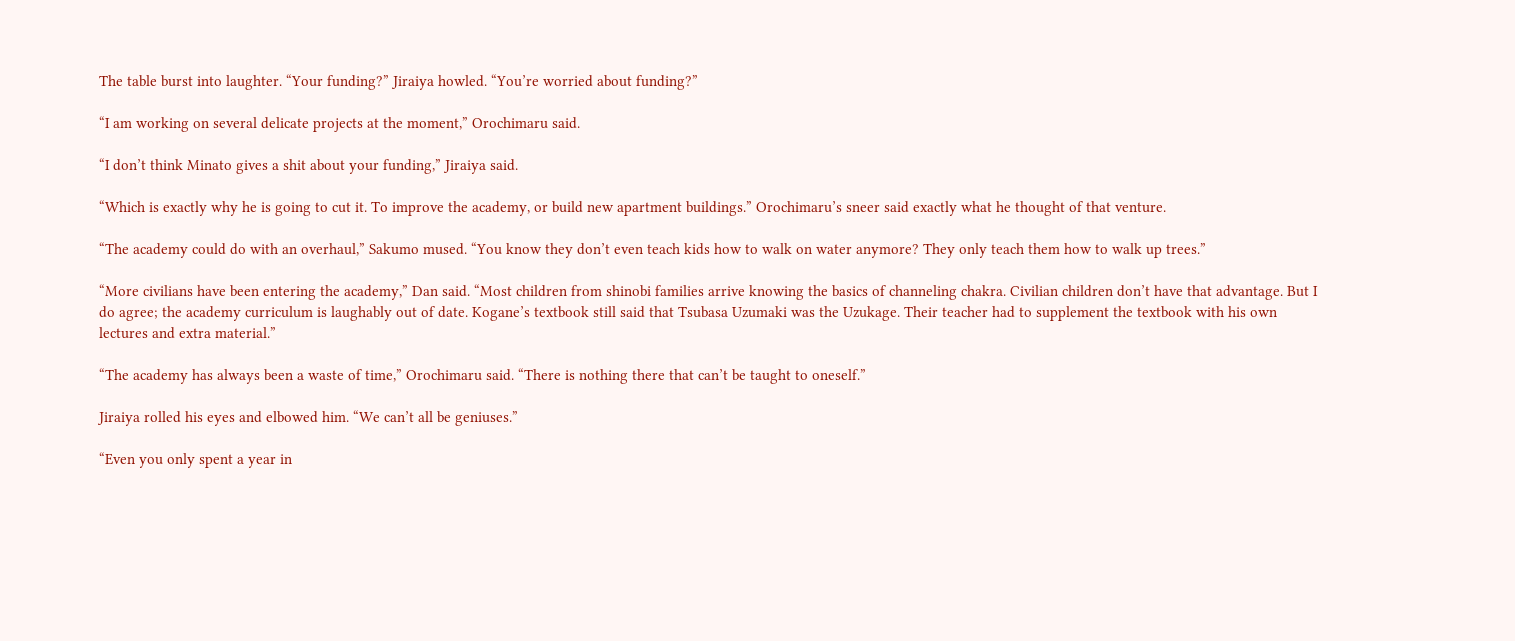The table burst into laughter. “Your funding?” Jiraiya howled. “You’re worried about funding?”

“I am working on several delicate projects at the moment,” Orochimaru said.

“I don’t think Minato gives a shit about your funding,” Jiraiya said.

“Which is exactly why he is going to cut it. To improve the academy, or build new apartment buildings.” Orochimaru’s sneer said exactly what he thought of that venture.

“The academy could do with an overhaul,” Sakumo mused. “You know they don’t even teach kids how to walk on water anymore? They only teach them how to walk up trees.”

“More civilians have been entering the academy,” Dan said. “Most children from shinobi families arrive knowing the basics of channeling chakra. Civilian children don’t have that advantage. But I do agree; the academy curriculum is laughably out of date. Kogane’s textbook still said that Tsubasa Uzumaki was the Uzukage. Their teacher had to supplement the textbook with his own lectures and extra material.”

“The academy has always been a waste of time,” Orochimaru said. “There is nothing there that can’t be taught to oneself.”

Jiraiya rolled his eyes and elbowed him. “We can’t all be geniuses.”

“Even you only spent a year in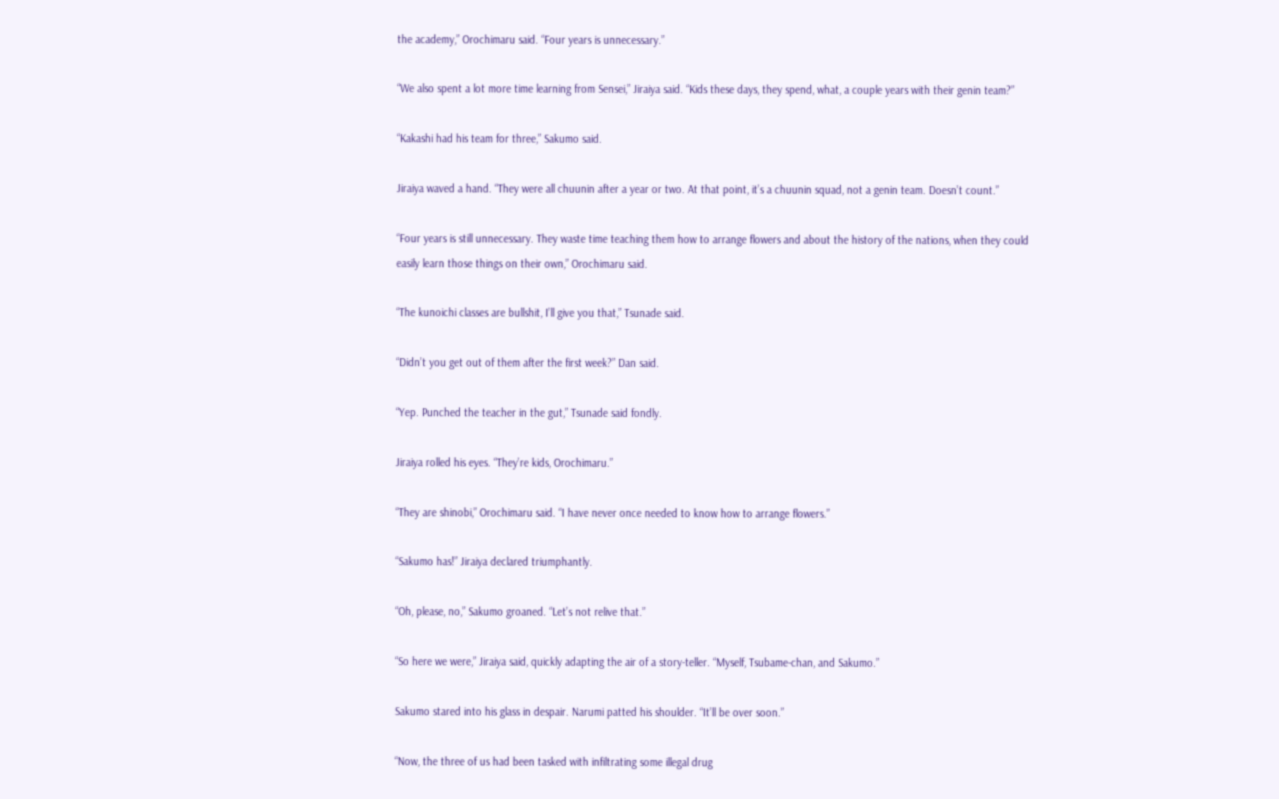the academy,” Orochimaru said. “Four years is unnecessary.”

“We also spent a lot more time learning from Sensei,” Jiraiya said. “Kids these days, they spend, what, a couple years with their genin team?”

“Kakashi had his team for three,” Sakumo said.

Jiraiya waved a hand. “They were all chuunin after a year or two. At that point, it’s a chuunin squad, not a genin team. Doesn’t count.”

“Four years is still unnecessary. They waste time teaching them how to arrange flowers and about the history of the nations, when they could easily learn those things on their own,” Orochimaru said.

“The kunoichi classes are bullshit, I’ll give you that,” Tsunade said.

“Didn’t you get out of them after the first week?” Dan said.

“Yep. Punched the teacher in the gut,” Tsunade said fondly.

Jiraiya rolled his eyes. “They’re kids, Orochimaru.”

“They are shinobi,” Orochimaru said. “I have never once needed to know how to arrange flowers.”

“Sakumo has!” Jiraiya declared triumphantly.

“Oh, please, no,” Sakumo groaned. “Let’s not relive that.”

“So here we were,” Jiraiya said, quickly adapting the air of a story-teller. “Myself, Tsubame-chan, and Sakumo.”

Sakumo stared into his glass in despair. Narumi patted his shoulder. “It’ll be over soon.”

“Now, the three of us had been tasked with infiltrating some illegal drug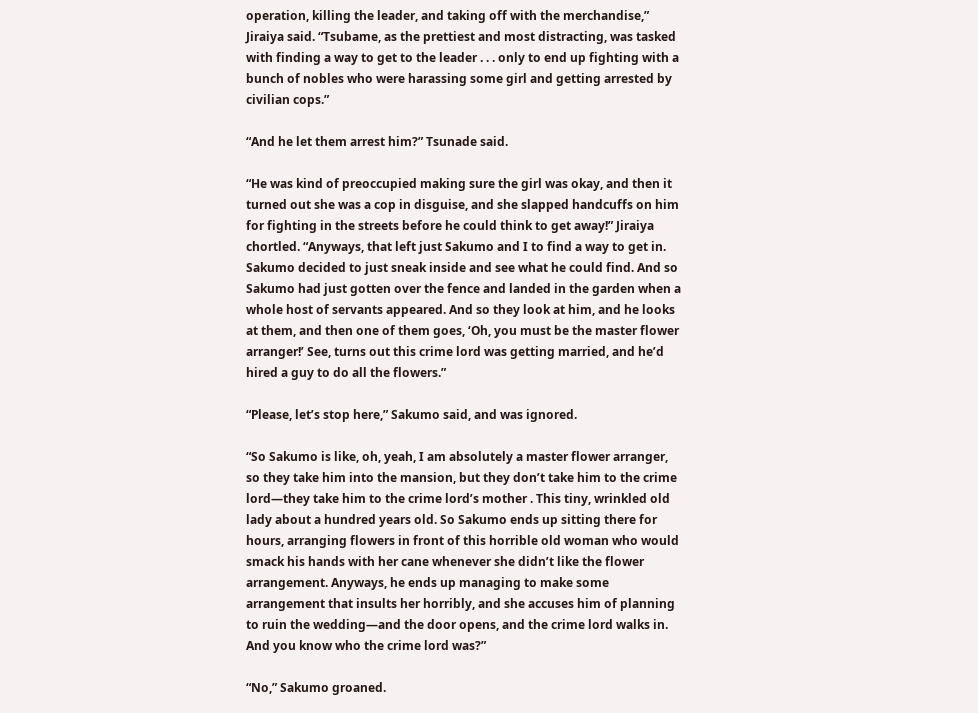operation, killing the leader, and taking off with the merchandise,” Jiraiya said. “Tsubame, as the prettiest and most distracting, was tasked with finding a way to get to the leader . . . only to end up fighting with a bunch of nobles who were harassing some girl and getting arrested by civilian cops.”

“And he let them arrest him?” Tsunade said.

“He was kind of preoccupied making sure the girl was okay, and then it turned out she was a cop in disguise, and she slapped handcuffs on him for fighting in the streets before he could think to get away!” Jiraiya chortled. “Anyways, that left just Sakumo and I to find a way to get in. Sakumo decided to just sneak inside and see what he could find. And so Sakumo had just gotten over the fence and landed in the garden when a whole host of servants appeared. And so they look at him, and he looks at them, and then one of them goes, ‘Oh, you must be the master flower arranger!’ See, turns out this crime lord was getting married, and he’d hired a guy to do all the flowers.”

“Please, let’s stop here,” Sakumo said, and was ignored.

“So Sakumo is like, oh, yeah, I am absolutely a master flower arranger, so they take him into the mansion, but they don’t take him to the crime lord—they take him to the crime lord’s mother . This tiny, wrinkled old lady about a hundred years old. So Sakumo ends up sitting there for hours, arranging flowers in front of this horrible old woman who would smack his hands with her cane whenever she didn’t like the flower arrangement. Anyways, he ends up managing to make some arrangement that insults her horribly, and she accuses him of planning to ruin the wedding—and the door opens, and the crime lord walks in. And you know who the crime lord was?”

“No,” Sakumo groaned.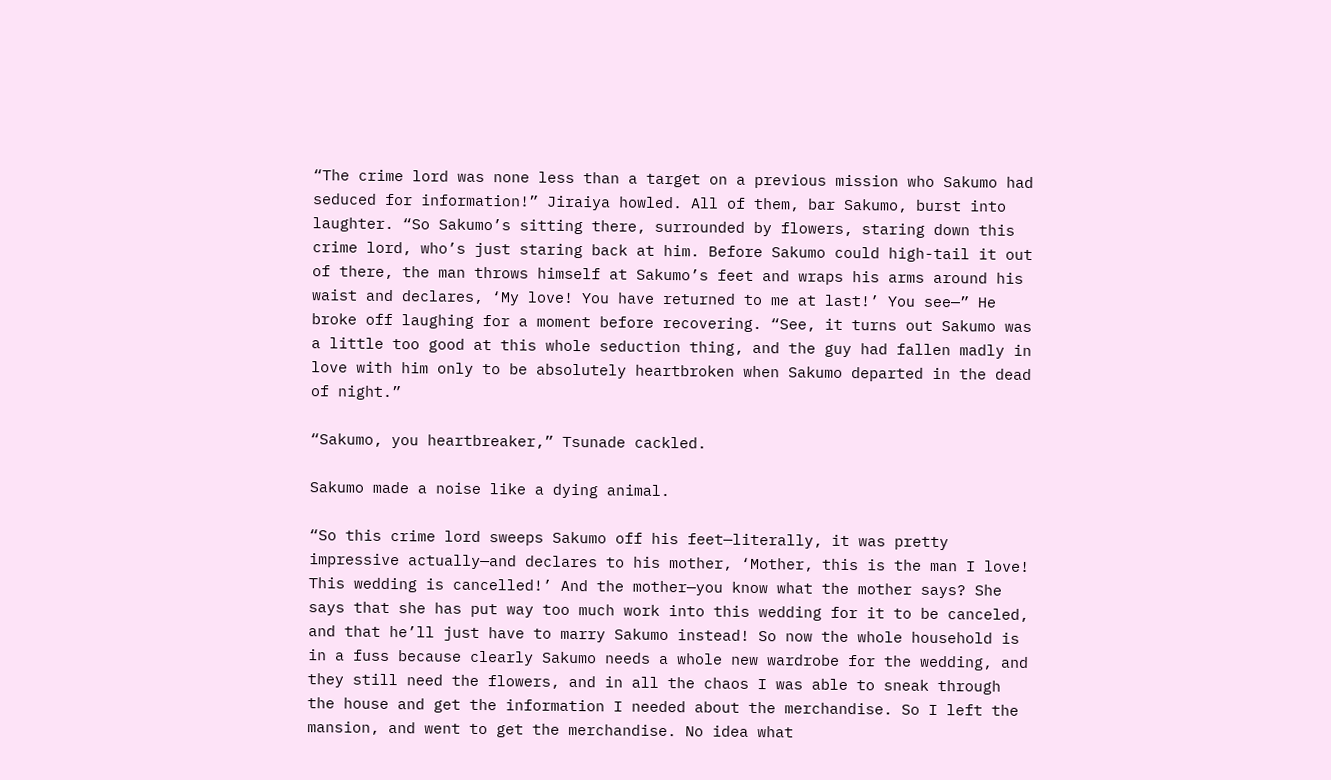“The crime lord was none less than a target on a previous mission who Sakumo had seduced for information!” Jiraiya howled. All of them, bar Sakumo, burst into laughter. “So Sakumo’s sitting there, surrounded by flowers, staring down this crime lord, who’s just staring back at him. Before Sakumo could high-tail it out of there, the man throws himself at Sakumo’s feet and wraps his arms around his waist and declares, ‘My love! You have returned to me at last!’ You see—” He broke off laughing for a moment before recovering. “See, it turns out Sakumo was a little too good at this whole seduction thing, and the guy had fallen madly in love with him only to be absolutely heartbroken when Sakumo departed in the dead of night.”

“Sakumo, you heartbreaker,” Tsunade cackled.

Sakumo made a noise like a dying animal.

“So this crime lord sweeps Sakumo off his feet—literally, it was pretty impressive actually—and declares to his mother, ‘Mother, this is the man I love! This wedding is cancelled!’ And the mother—you know what the mother says? She says that she has put way too much work into this wedding for it to be canceled, and that he’ll just have to marry Sakumo instead! So now the whole household is in a fuss because clearly Sakumo needs a whole new wardrobe for the wedding, and they still need the flowers, and in all the chaos I was able to sneak through the house and get the information I needed about the merchandise. So I left the mansion, and went to get the merchandise. No idea what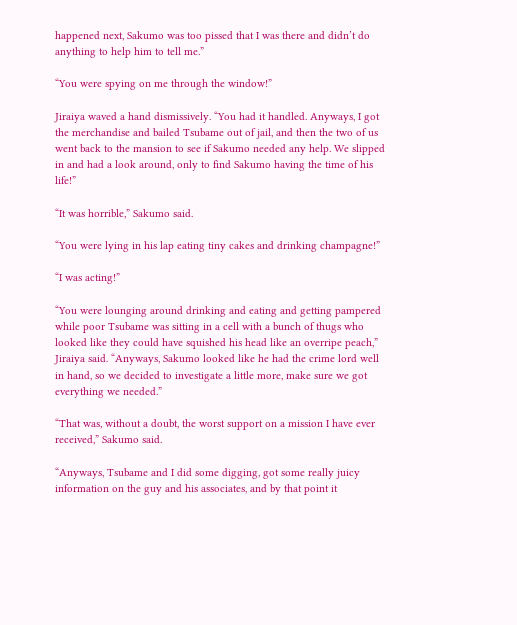happened next, Sakumo was too pissed that I was there and didn’t do anything to help him to tell me.”

“You were spying on me through the window!”

Jiraiya waved a hand dismissively. “You had it handled. Anyways, I got the merchandise and bailed Tsubame out of jail, and then the two of us went back to the mansion to see if Sakumo needed any help. We slipped in and had a look around, only to find Sakumo having the time of his life!”

“It was horrible,” Sakumo said.

“You were lying in his lap eating tiny cakes and drinking champagne!”

“I was acting!”

“You were lounging around drinking and eating and getting pampered while poor Tsubame was sitting in a cell with a bunch of thugs who looked like they could have squished his head like an overripe peach,” Jiraiya said. “Anyways, Sakumo looked like he had the crime lord well in hand, so we decided to investigate a little more, make sure we got everything we needed.”

“That was, without a doubt, the worst support on a mission I have ever received,” Sakumo said.

“Anyways, Tsubame and I did some digging, got some really juicy information on the guy and his associates, and by that point it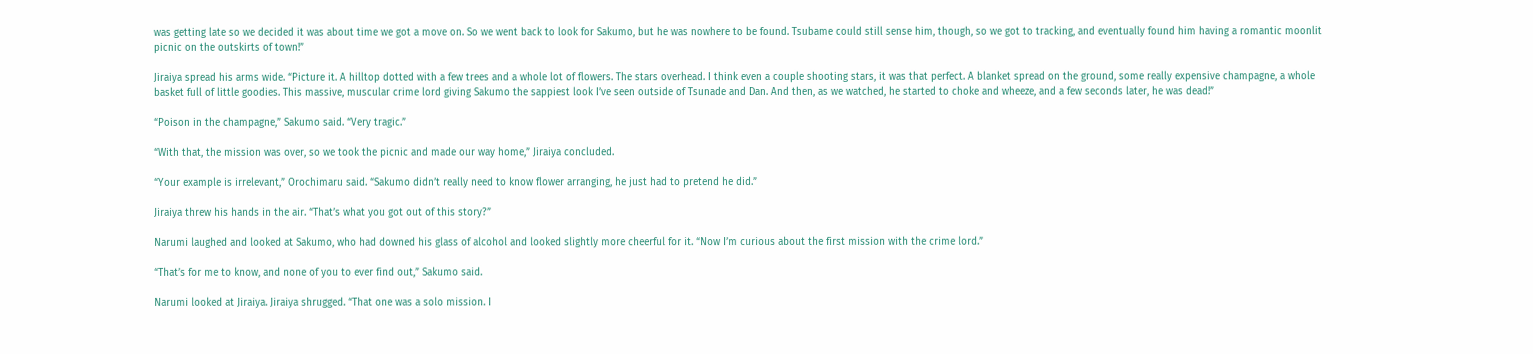was getting late so we decided it was about time we got a move on. So we went back to look for Sakumo, but he was nowhere to be found. Tsubame could still sense him, though, so we got to tracking, and eventually found him having a romantic moonlit picnic on the outskirts of town!”

Jiraiya spread his arms wide. “Picture it. A hilltop dotted with a few trees and a whole lot of flowers. The stars overhead. I think even a couple shooting stars, it was that perfect. A blanket spread on the ground, some really expensive champagne, a whole basket full of little goodies. This massive, muscular crime lord giving Sakumo the sappiest look I’ve seen outside of Tsunade and Dan. And then, as we watched, he started to choke and wheeze, and a few seconds later, he was dead!”

“Poison in the champagne,” Sakumo said. “Very tragic.”

“With that, the mission was over, so we took the picnic and made our way home,” Jiraiya concluded.

“Your example is irrelevant,” Orochimaru said. “Sakumo didn’t really need to know flower arranging, he just had to pretend he did.”

Jiraiya threw his hands in the air. “That’s what you got out of this story?”

Narumi laughed and looked at Sakumo, who had downed his glass of alcohol and looked slightly more cheerful for it. “Now I’m curious about the first mission with the crime lord.”

“That’s for me to know, and none of you to ever find out,” Sakumo said.

Narumi looked at Jiraiya. Jiraiya shrugged. “That one was a solo mission. I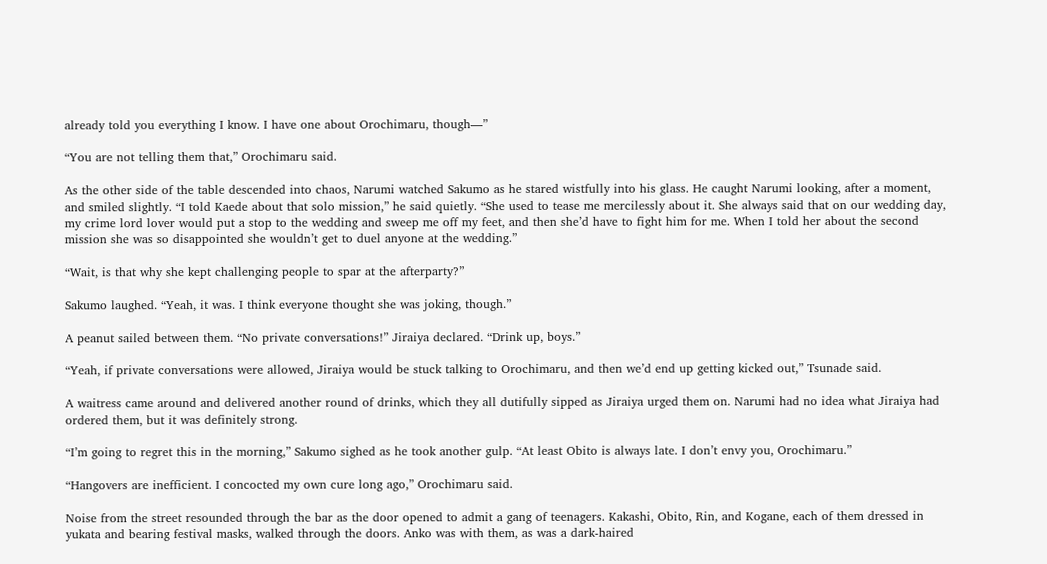already told you everything I know. I have one about Orochimaru, though—”

“You are not telling them that,” Orochimaru said.

As the other side of the table descended into chaos, Narumi watched Sakumo as he stared wistfully into his glass. He caught Narumi looking, after a moment, and smiled slightly. “I told Kaede about that solo mission,” he said quietly. “She used to tease me mercilessly about it. She always said that on our wedding day, my crime lord lover would put a stop to the wedding and sweep me off my feet, and then she’d have to fight him for me. When I told her about the second mission she was so disappointed she wouldn’t get to duel anyone at the wedding.”

“Wait, is that why she kept challenging people to spar at the afterparty?”

Sakumo laughed. “Yeah, it was. I think everyone thought she was joking, though.”

A peanut sailed between them. “No private conversations!” Jiraiya declared. “Drink up, boys.”

“Yeah, if private conversations were allowed, Jiraiya would be stuck talking to Orochimaru, and then we’d end up getting kicked out,” Tsunade said.

A waitress came around and delivered another round of drinks, which they all dutifully sipped as Jiraiya urged them on. Narumi had no idea what Jiraiya had ordered them, but it was definitely strong.

“I’m going to regret this in the morning,” Sakumo sighed as he took another gulp. “At least Obito is always late. I don’t envy you, Orochimaru.”

“Hangovers are inefficient. I concocted my own cure long ago,” Orochimaru said.

Noise from the street resounded through the bar as the door opened to admit a gang of teenagers. Kakashi, Obito, Rin, and Kogane, each of them dressed in yukata and bearing festival masks, walked through the doors. Anko was with them, as was a dark-haired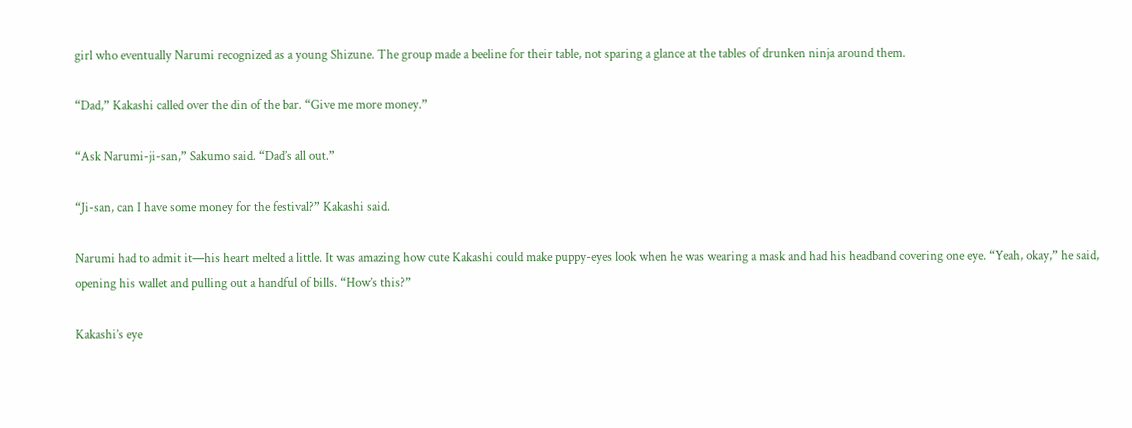girl who eventually Narumi recognized as a young Shizune. The group made a beeline for their table, not sparing a glance at the tables of drunken ninja around them.

“Dad,” Kakashi called over the din of the bar. “Give me more money.”

“Ask Narumi-ji-san,” Sakumo said. “Dad’s all out.”

“Ji-san, can I have some money for the festival?” Kakashi said.

Narumi had to admit it—his heart melted a little. It was amazing how cute Kakashi could make puppy-eyes look when he was wearing a mask and had his headband covering one eye. “Yeah, okay,” he said, opening his wallet and pulling out a handful of bills. “How’s this?”

Kakashi’s eye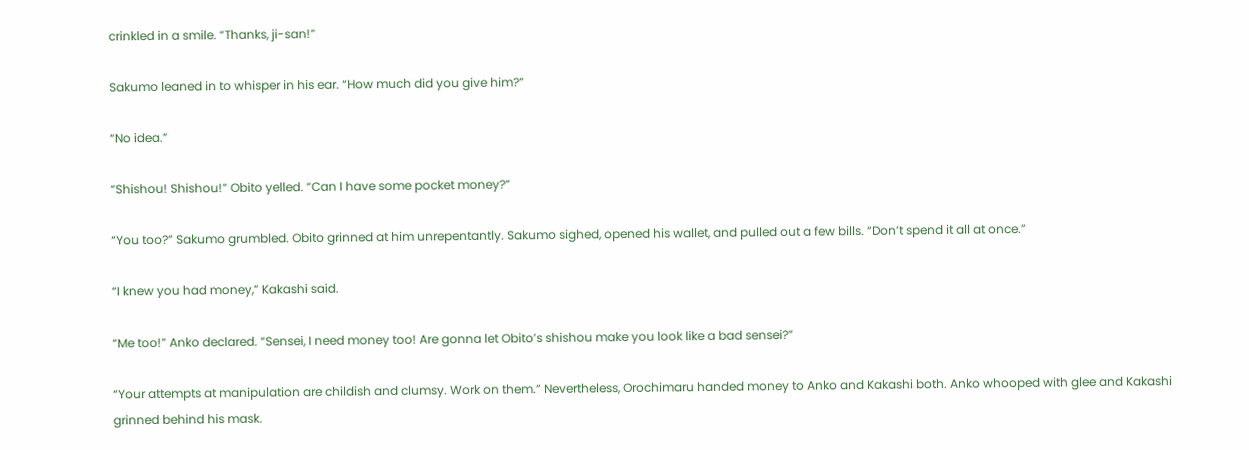crinkled in a smile. “Thanks, ji-san!”

Sakumo leaned in to whisper in his ear. “How much did you give him?”

“No idea.”

“Shishou! Shishou!” Obito yelled. “Can I have some pocket money?”

“You too?” Sakumo grumbled. Obito grinned at him unrepentantly. Sakumo sighed, opened his wallet, and pulled out a few bills. “Don’t spend it all at once.”

“I knew you had money,” Kakashi said.

“Me too!” Anko declared. “Sensei, I need money too! Are gonna let Obito’s shishou make you look like a bad sensei?”

“Your attempts at manipulation are childish and clumsy. Work on them.” Nevertheless, Orochimaru handed money to Anko and Kakashi both. Anko whooped with glee and Kakashi grinned behind his mask.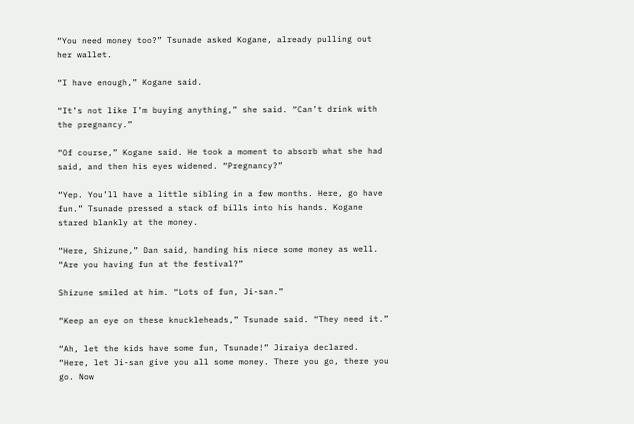“You need money too?” Tsunade asked Kogane, already pulling out her wallet.

“I have enough,” Kogane said.

“It’s not like I’m buying anything,” she said. “Can’t drink with the pregnancy.”

“Of course,” Kogane said. He took a moment to absorb what she had said, and then his eyes widened. “Pregnancy?”

“Yep. You’ll have a little sibling in a few months. Here, go have fun.” Tsunade pressed a stack of bills into his hands. Kogane stared blankly at the money.

“Here, Shizune,” Dan said, handing his niece some money as well. “Are you having fun at the festival?”

Shizune smiled at him. “Lots of fun, Ji-san.”

“Keep an eye on these knuckleheads,” Tsunade said. “They need it.”

“Ah, let the kids have some fun, Tsunade!” Jiraiya declared. “Here, let Ji-san give you all some money. There you go, there you go. Now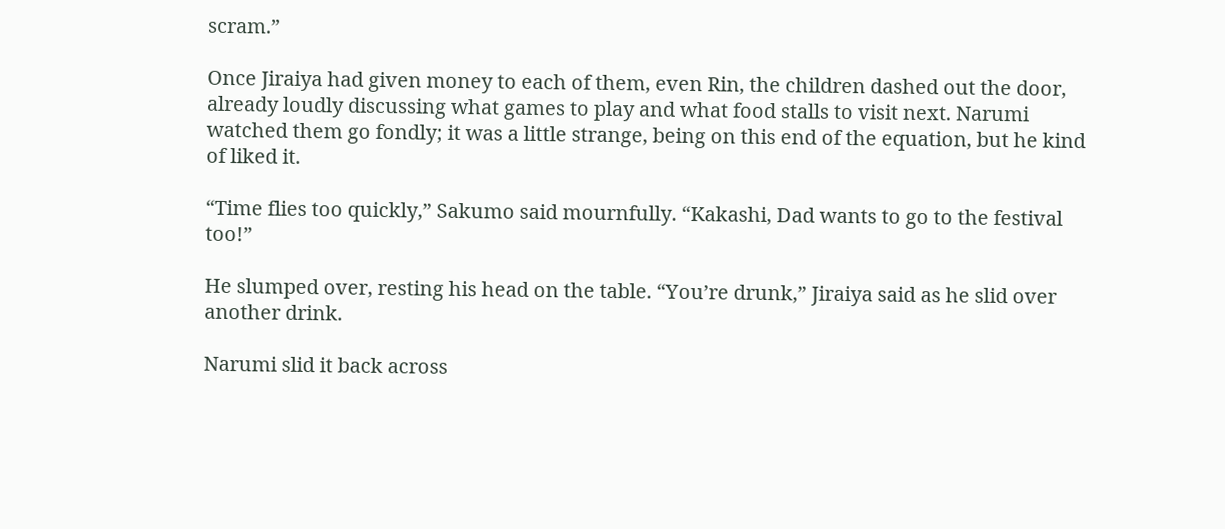scram.”

Once Jiraiya had given money to each of them, even Rin, the children dashed out the door, already loudly discussing what games to play and what food stalls to visit next. Narumi watched them go fondly; it was a little strange, being on this end of the equation, but he kind of liked it.

“Time flies too quickly,” Sakumo said mournfully. “Kakashi, Dad wants to go to the festival too!”

He slumped over, resting his head on the table. “You’re drunk,” Jiraiya said as he slid over another drink.

Narumi slid it back across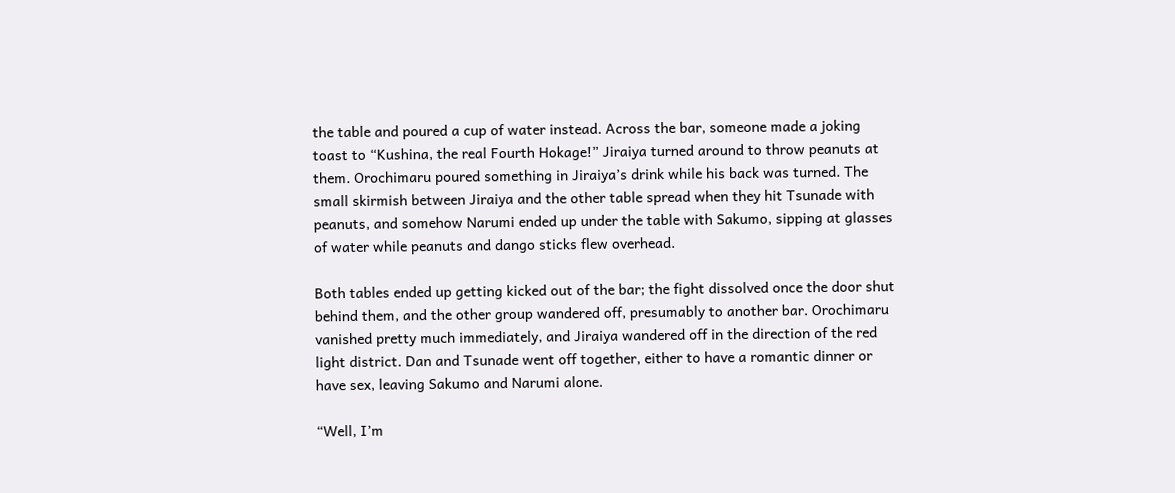the table and poured a cup of water instead. Across the bar, someone made a joking toast to “Kushina, the real Fourth Hokage!” Jiraiya turned around to throw peanuts at them. Orochimaru poured something in Jiraiya’s drink while his back was turned. The small skirmish between Jiraiya and the other table spread when they hit Tsunade with peanuts, and somehow Narumi ended up under the table with Sakumo, sipping at glasses of water while peanuts and dango sticks flew overhead.

Both tables ended up getting kicked out of the bar; the fight dissolved once the door shut behind them, and the other group wandered off, presumably to another bar. Orochimaru vanished pretty much immediately, and Jiraiya wandered off in the direction of the red light district. Dan and Tsunade went off together, either to have a romantic dinner or have sex, leaving Sakumo and Narumi alone.

“Well, I’m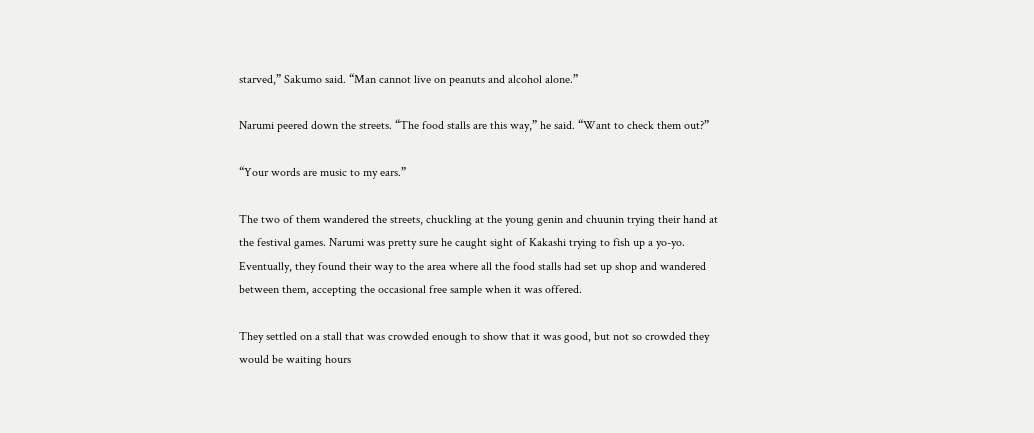starved,” Sakumo said. “Man cannot live on peanuts and alcohol alone.”

Narumi peered down the streets. “The food stalls are this way,” he said. “Want to check them out?”

“Your words are music to my ears.”

The two of them wandered the streets, chuckling at the young genin and chuunin trying their hand at the festival games. Narumi was pretty sure he caught sight of Kakashi trying to fish up a yo-yo. Eventually, they found their way to the area where all the food stalls had set up shop and wandered between them, accepting the occasional free sample when it was offered.

They settled on a stall that was crowded enough to show that it was good, but not so crowded they would be waiting hours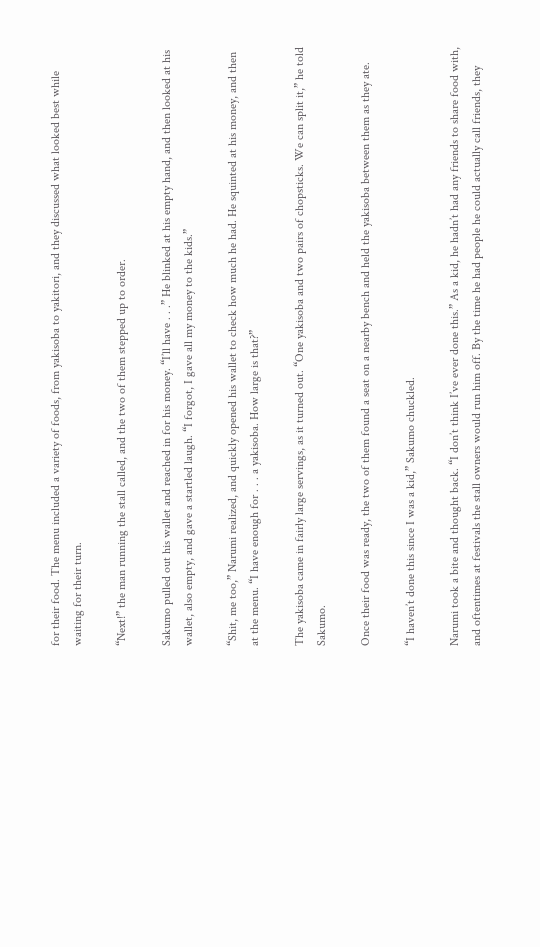for their food. The menu included a variety of foods, from yakisoba to yakitori, and they discussed what looked best while waiting for their turn.

“Next!” the man running the stall called, and the two of them stepped up to order.

Sakumo pulled out his wallet and reached in for his money. “I’ll have . . .” He blinked at his empty hand, and then looked at his wallet, also empty, and gave a startled laugh. “I forgot, I gave all my money to the kids.”

“Shit, me too,” Narumi realized, and quickly opened his wallet to check how much he had. He squinted at his money, and then at the menu. “I have enough for . . . a yakisoba. How large is that?”

The yakisoba came in fairly large servings, as it turned out. “One yakisoba and two pairs of chopsticks. We can split it,” he told Sakumo.

Once their food was ready, the two of them found a seat on a nearby bench and held the yakisoba between them as they ate.

“I haven’t done this since I was a kid,” Sakumo chuckled.

Narumi took a bite and thought back. “I don’t think I’ve ever done this.” As a kid, he hadn’t had any friends to share food with, and oftentimes at festivals the stall owners would run him off. By the time he had people he could actually call friends, they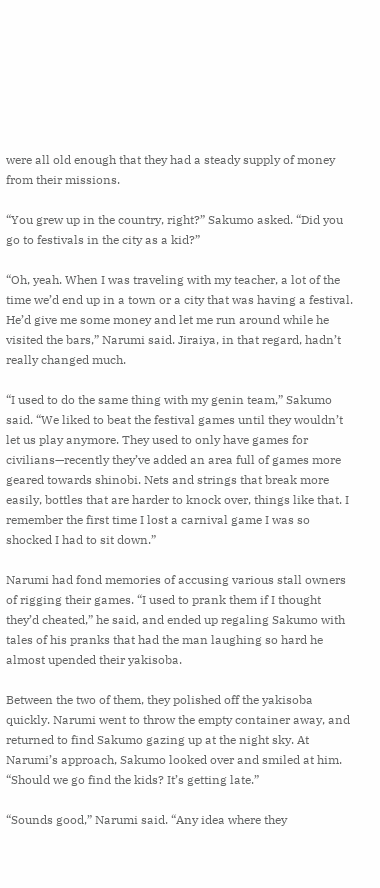were all old enough that they had a steady supply of money from their missions.

“You grew up in the country, right?” Sakumo asked. “Did you go to festivals in the city as a kid?”

“Oh, yeah. When I was traveling with my teacher, a lot of the time we’d end up in a town or a city that was having a festival. He’d give me some money and let me run around while he visited the bars,” Narumi said. Jiraiya, in that regard, hadn’t really changed much.

“I used to do the same thing with my genin team,” Sakumo said. “We liked to beat the festival games until they wouldn’t let us play anymore. They used to only have games for civilians—recently they’ve added an area full of games more geared towards shinobi. Nets and strings that break more easily, bottles that are harder to knock over, things like that. I remember the first time I lost a carnival game I was so shocked I had to sit down.”

Narumi had fond memories of accusing various stall owners of rigging their games. “I used to prank them if I thought they’d cheated,” he said, and ended up regaling Sakumo with tales of his pranks that had the man laughing so hard he almost upended their yakisoba.

Between the two of them, they polished off the yakisoba quickly. Narumi went to throw the empty container away, and returned to find Sakumo gazing up at the night sky. At Narumi’s approach, Sakumo looked over and smiled at him. “Should we go find the kids? It’s getting late.”

“Sounds good,” Narumi said. “Any idea where they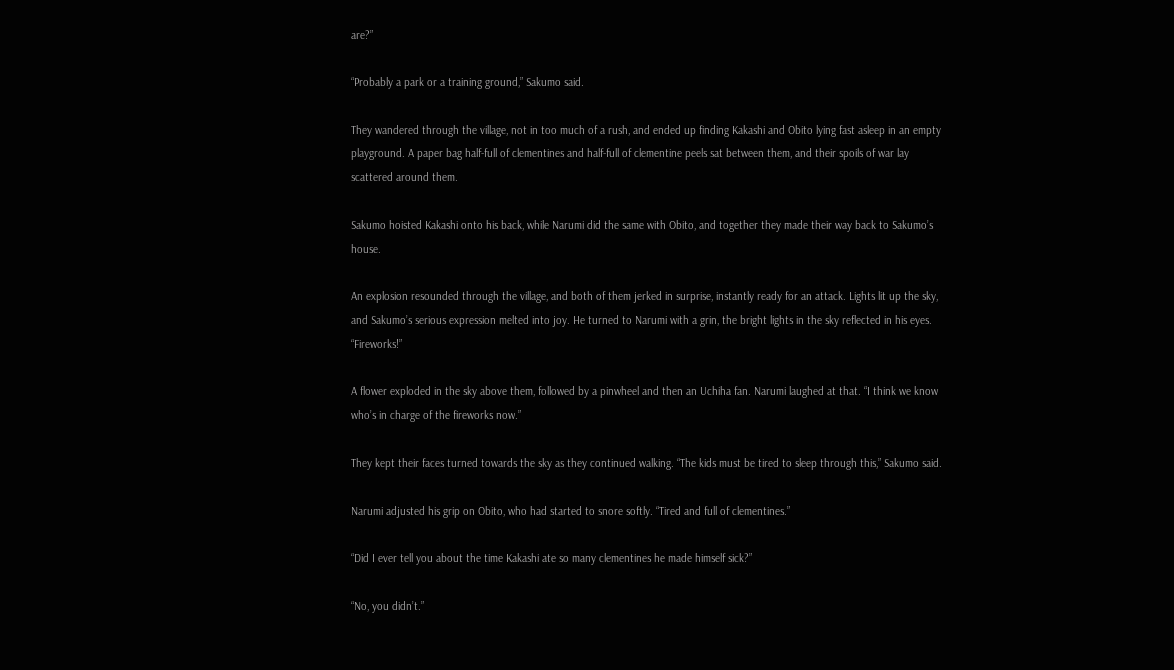are?”

“Probably a park or a training ground,” Sakumo said.

They wandered through the village, not in too much of a rush, and ended up finding Kakashi and Obito lying fast asleep in an empty playground. A paper bag half-full of clementines and half-full of clementine peels sat between them, and their spoils of war lay scattered around them.

Sakumo hoisted Kakashi onto his back, while Narumi did the same with Obito, and together they made their way back to Sakumo’s house.

An explosion resounded through the village, and both of them jerked in surprise, instantly ready for an attack. Lights lit up the sky, and Sakumo’s serious expression melted into joy. He turned to Narumi with a grin, the bright lights in the sky reflected in his eyes. “Fireworks!”

A flower exploded in the sky above them, followed by a pinwheel and then an Uchiha fan. Narumi laughed at that. “I think we know who’s in charge of the fireworks now.”

They kept their faces turned towards the sky as they continued walking. “The kids must be tired to sleep through this,” Sakumo said.

Narumi adjusted his grip on Obito, who had started to snore softly. “Tired and full of clementines.”

“Did I ever tell you about the time Kakashi ate so many clementines he made himself sick?”

“No, you didn’t.”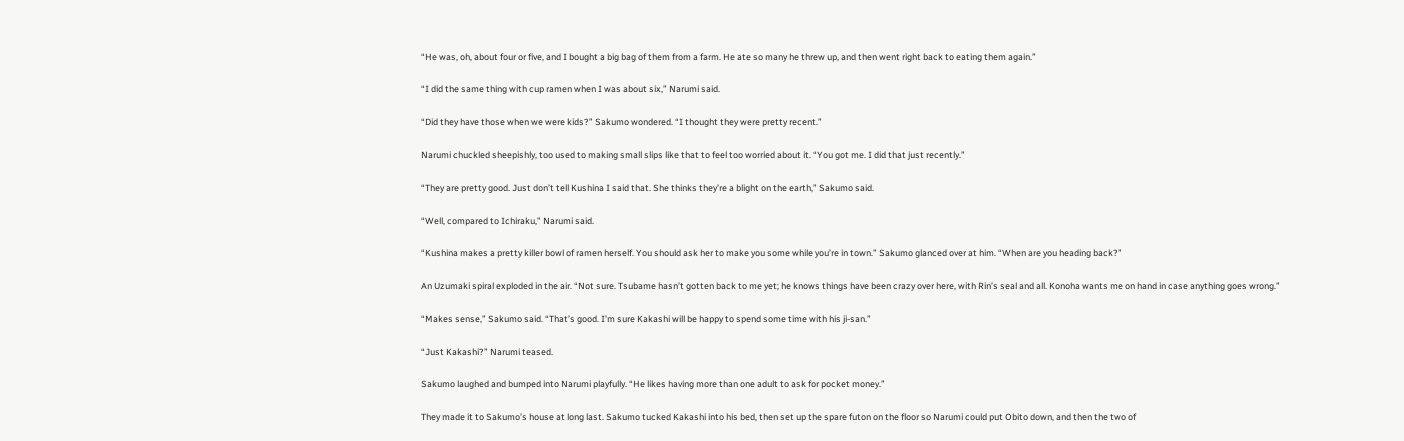“He was, oh, about four or five, and I bought a big bag of them from a farm. He ate so many he threw up, and then went right back to eating them again.”

“I did the same thing with cup ramen when I was about six,” Narumi said.

“Did they have those when we were kids?” Sakumo wondered. “I thought they were pretty recent.”

Narumi chuckled sheepishly, too used to making small slips like that to feel too worried about it. “You got me. I did that just recently.”

“They are pretty good. Just don’t tell Kushina I said that. She thinks they’re a blight on the earth,” Sakumo said.

“Well, compared to Ichiraku,” Narumi said.

“Kushina makes a pretty killer bowl of ramen herself. You should ask her to make you some while you’re in town.” Sakumo glanced over at him. “When are you heading back?”

An Uzumaki spiral exploded in the air. “Not sure. Tsubame hasn’t gotten back to me yet; he knows things have been crazy over here, with Rin’s seal and all. Konoha wants me on hand in case anything goes wrong.”

“Makes sense,” Sakumo said. “That’s good. I’m sure Kakashi will be happy to spend some time with his ji-san.”

“Just Kakashi?” Narumi teased.

Sakumo laughed and bumped into Narumi playfully. “He likes having more than one adult to ask for pocket money.”

They made it to Sakumo’s house at long last. Sakumo tucked Kakashi into his bed, then set up the spare futon on the floor so Narumi could put Obito down, and then the two of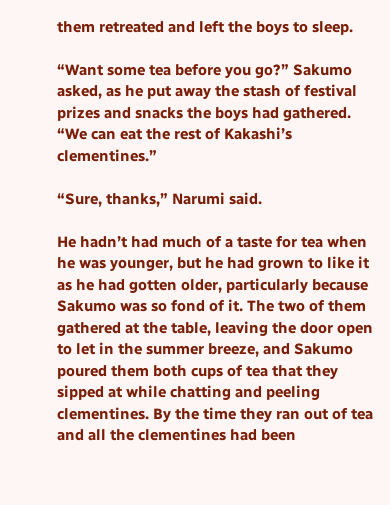them retreated and left the boys to sleep.

“Want some tea before you go?” Sakumo asked, as he put away the stash of festival prizes and snacks the boys had gathered. “We can eat the rest of Kakashi’s clementines.”

“Sure, thanks,” Narumi said.

He hadn’t had much of a taste for tea when he was younger, but he had grown to like it as he had gotten older, particularly because Sakumo was so fond of it. The two of them gathered at the table, leaving the door open to let in the summer breeze, and Sakumo poured them both cups of tea that they sipped at while chatting and peeling clementines. By the time they ran out of tea and all the clementines had been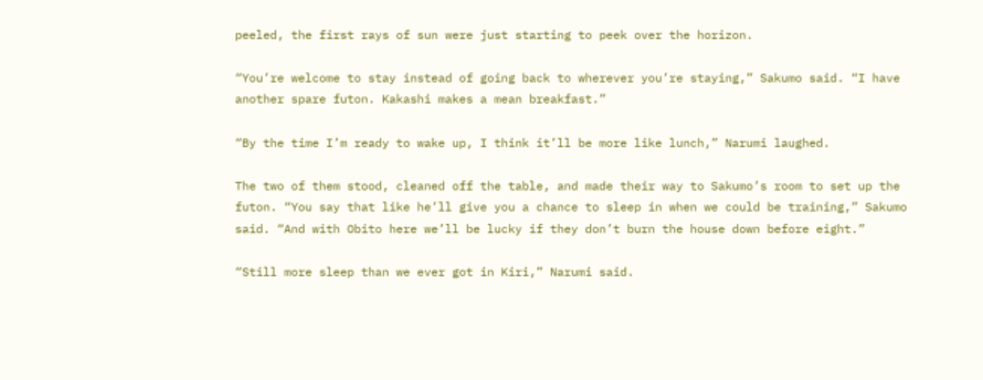peeled, the first rays of sun were just starting to peek over the horizon.

“You’re welcome to stay instead of going back to wherever you’re staying,” Sakumo said. “I have another spare futon. Kakashi makes a mean breakfast.”

“By the time I’m ready to wake up, I think it’ll be more like lunch,” Narumi laughed.

The two of them stood, cleaned off the table, and made their way to Sakumo’s room to set up the futon. “You say that like he’ll give you a chance to sleep in when we could be training,” Sakumo said. “And with Obito here we’ll be lucky if they don’t burn the house down before eight.”

“Still more sleep than we ever got in Kiri,” Narumi said.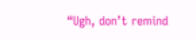“Ugh, don’t remind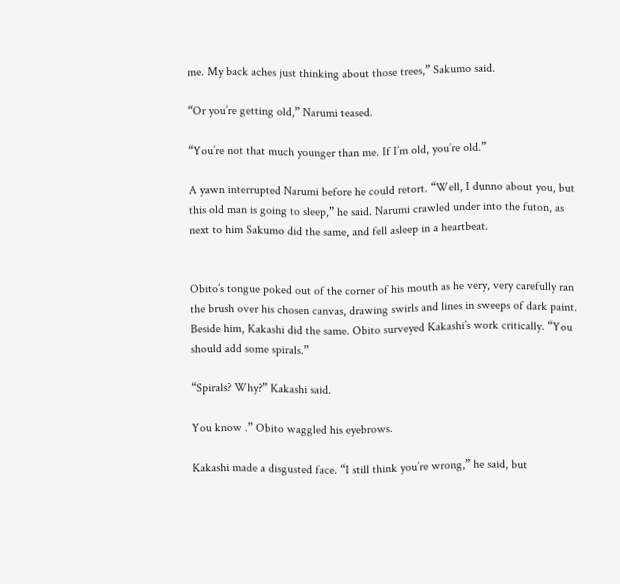me. My back aches just thinking about those trees,” Sakumo said.

“Or you’re getting old,” Narumi teased.

“You’re not that much younger than me. If I’m old, you’re old.”

A yawn interrupted Narumi before he could retort. “Well, I dunno about you, but this old man is going to sleep,” he said. Narumi crawled under into the futon, as next to him Sakumo did the same, and fell asleep in a heartbeat.


Obito’s tongue poked out of the corner of his mouth as he very, very carefully ran the brush over his chosen canvas, drawing swirls and lines in sweeps of dark paint. Beside him, Kakashi did the same. Obito surveyed Kakashi’s work critically. “You should add some spirals.”

“Spirals? Why?” Kakashi said.

You know .” Obito waggled his eyebrows.

Kakashi made a disgusted face. “I still think you’re wrong,” he said, but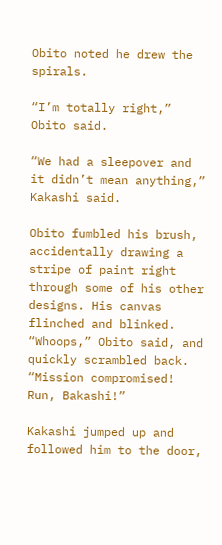Obito noted he drew the spirals.

“I’m totally right,” Obito said.

“We had a sleepover and it didn’t mean anything,” Kakashi said.

Obito fumbled his brush, accidentally drawing a stripe of paint right through some of his other designs. His canvas flinched and blinked. “Whoops,” Obito said, and quickly scrambled back. “Mission compromised! Run, Bakashi!”

Kakashi jumped up and followed him to the door,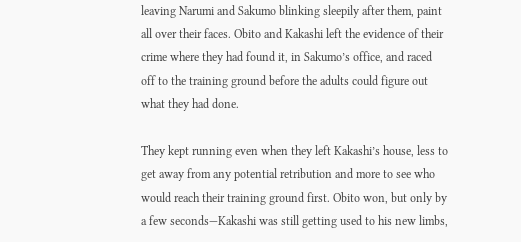leaving Narumi and Sakumo blinking sleepily after them, paint all over their faces. Obito and Kakashi left the evidence of their crime where they had found it, in Sakumo’s office, and raced off to the training ground before the adults could figure out what they had done.

They kept running even when they left Kakashi’s house, less to get away from any potential retribution and more to see who would reach their training ground first. Obito won, but only by a few seconds—Kakashi was still getting used to his new limbs,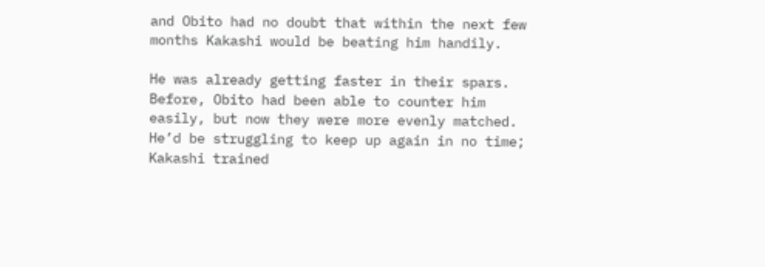and Obito had no doubt that within the next few months Kakashi would be beating him handily.

He was already getting faster in their spars. Before, Obito had been able to counter him easily, but now they were more evenly matched. He’d be struggling to keep up again in no time; Kakashi trained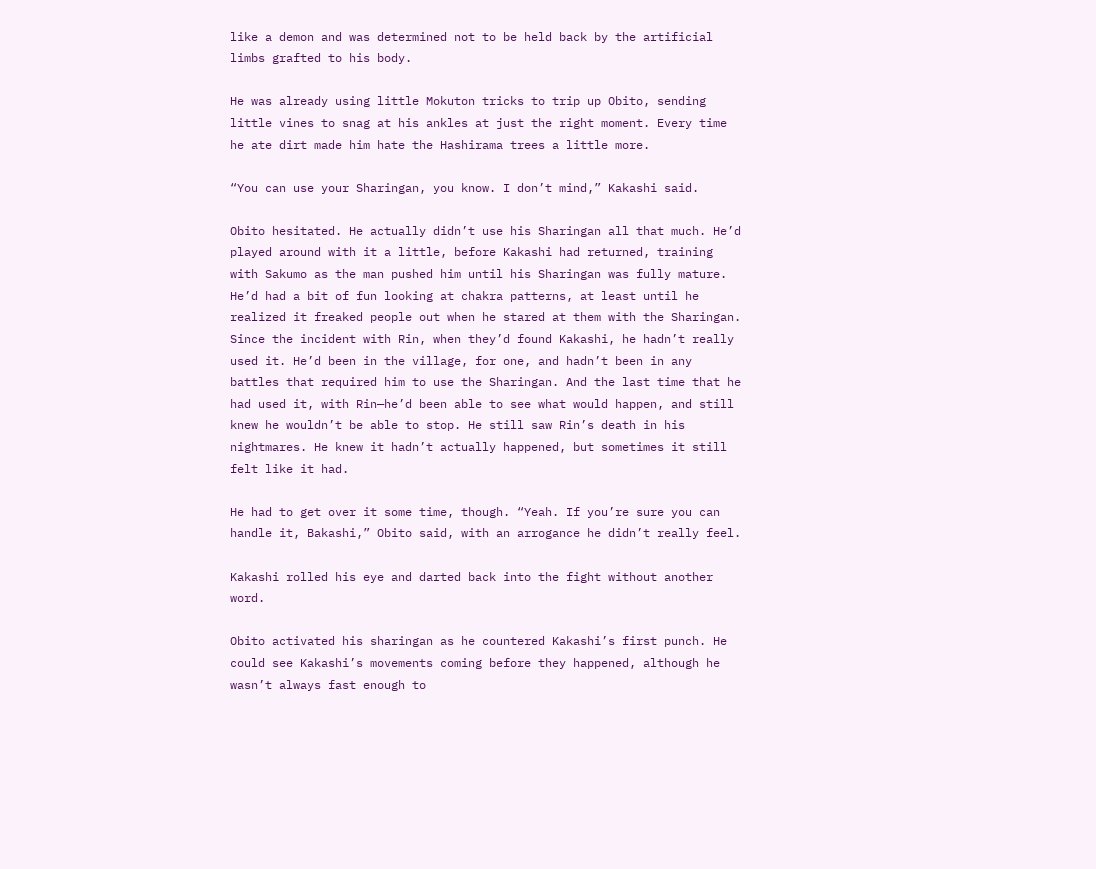like a demon and was determined not to be held back by the artificial limbs grafted to his body.

He was already using little Mokuton tricks to trip up Obito, sending little vines to snag at his ankles at just the right moment. Every time he ate dirt made him hate the Hashirama trees a little more.

“You can use your Sharingan, you know. I don’t mind,” Kakashi said.

Obito hesitated. He actually didn’t use his Sharingan all that much. He’d played around with it a little, before Kakashi had returned, training with Sakumo as the man pushed him until his Sharingan was fully mature. He’d had a bit of fun looking at chakra patterns, at least until he realized it freaked people out when he stared at them with the Sharingan. Since the incident with Rin, when they’d found Kakashi, he hadn’t really used it. He’d been in the village, for one, and hadn’t been in any battles that required him to use the Sharingan. And the last time that he had used it, with Rin—he’d been able to see what would happen, and still knew he wouldn’t be able to stop. He still saw Rin’s death in his nightmares. He knew it hadn’t actually happened, but sometimes it still felt like it had.

He had to get over it some time, though. “Yeah. If you’re sure you can handle it, Bakashi,” Obito said, with an arrogance he didn’t really feel.

Kakashi rolled his eye and darted back into the fight without another word.

Obito activated his sharingan as he countered Kakashi’s first punch. He could see Kakashi’s movements coming before they happened, although he wasn’t always fast enough to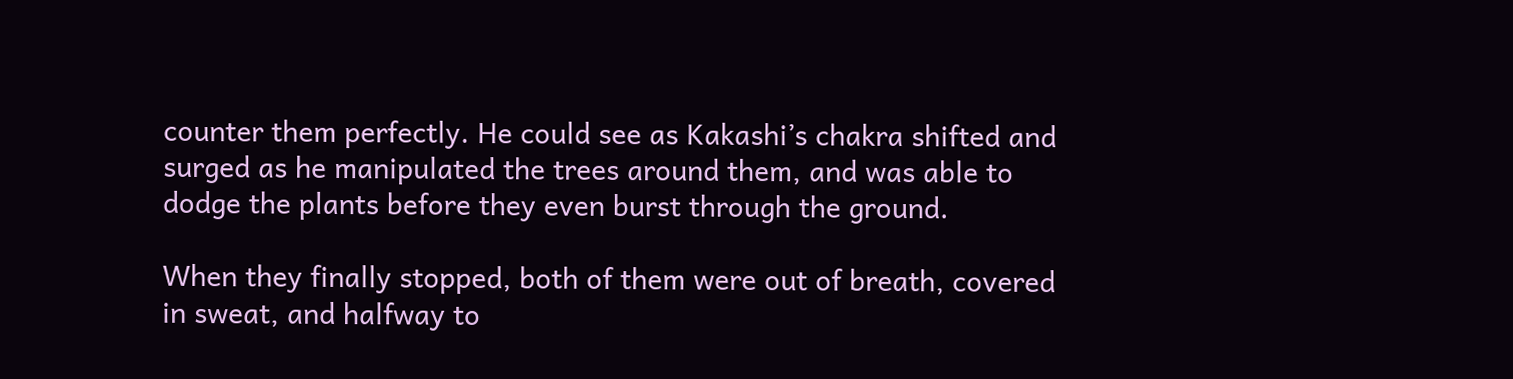counter them perfectly. He could see as Kakashi’s chakra shifted and surged as he manipulated the trees around them, and was able to dodge the plants before they even burst through the ground.

When they finally stopped, both of them were out of breath, covered in sweat, and halfway to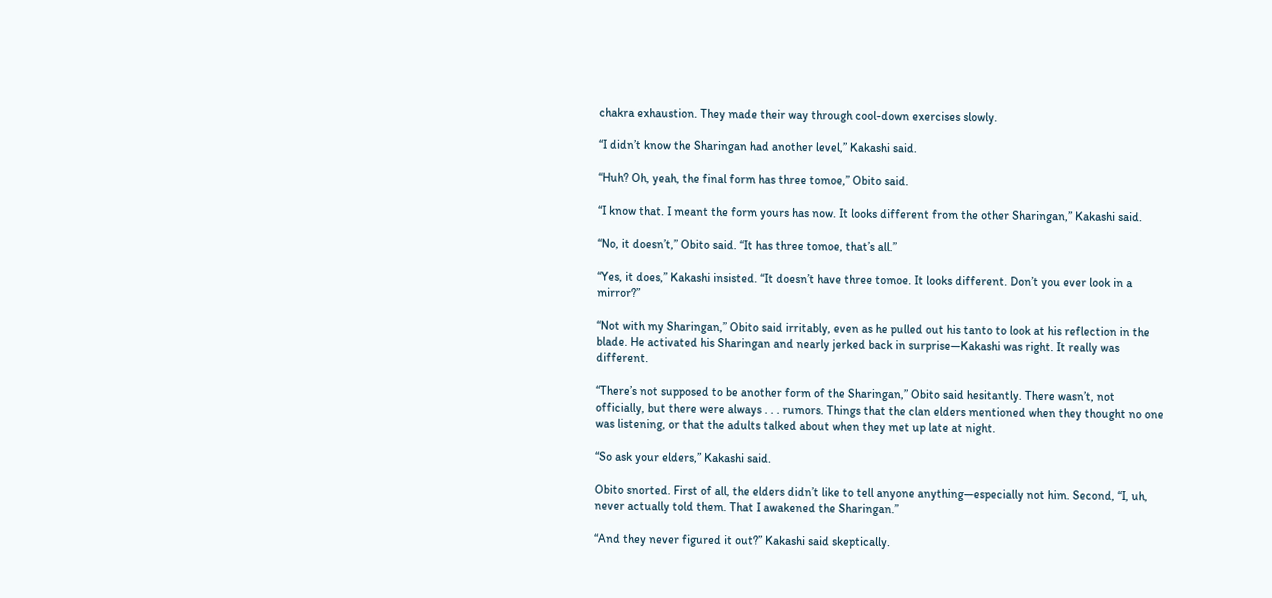chakra exhaustion. They made their way through cool-down exercises slowly.

“I didn’t know the Sharingan had another level,” Kakashi said.

“Huh? Oh, yeah, the final form has three tomoe,” Obito said.

“I know that. I meant the form yours has now. It looks different from the other Sharingan,” Kakashi said.

“No, it doesn’t,” Obito said. “It has three tomoe, that’s all.”

“Yes, it does,” Kakashi insisted. “It doesn’t have three tomoe. It looks different. Don’t you ever look in a mirror?”

“Not with my Sharingan,” Obito said irritably, even as he pulled out his tanto to look at his reflection in the blade. He activated his Sharingan and nearly jerked back in surprise—Kakashi was right. It really was different.

“There’s not supposed to be another form of the Sharingan,” Obito said hesitantly. There wasn’t, not officially, but there were always . . . rumors. Things that the clan elders mentioned when they thought no one was listening, or that the adults talked about when they met up late at night.

“So ask your elders,” Kakashi said.

Obito snorted. First of all, the elders didn’t like to tell anyone anything—especially not him. Second, “I, uh, never actually told them. That I awakened the Sharingan.”

“And they never figured it out?” Kakashi said skeptically.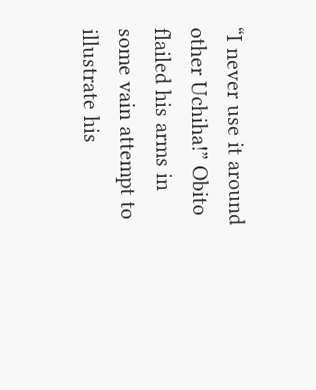“I never use it around other Uchiha!” Obito flailed his arms in some vain attempt to illustrate his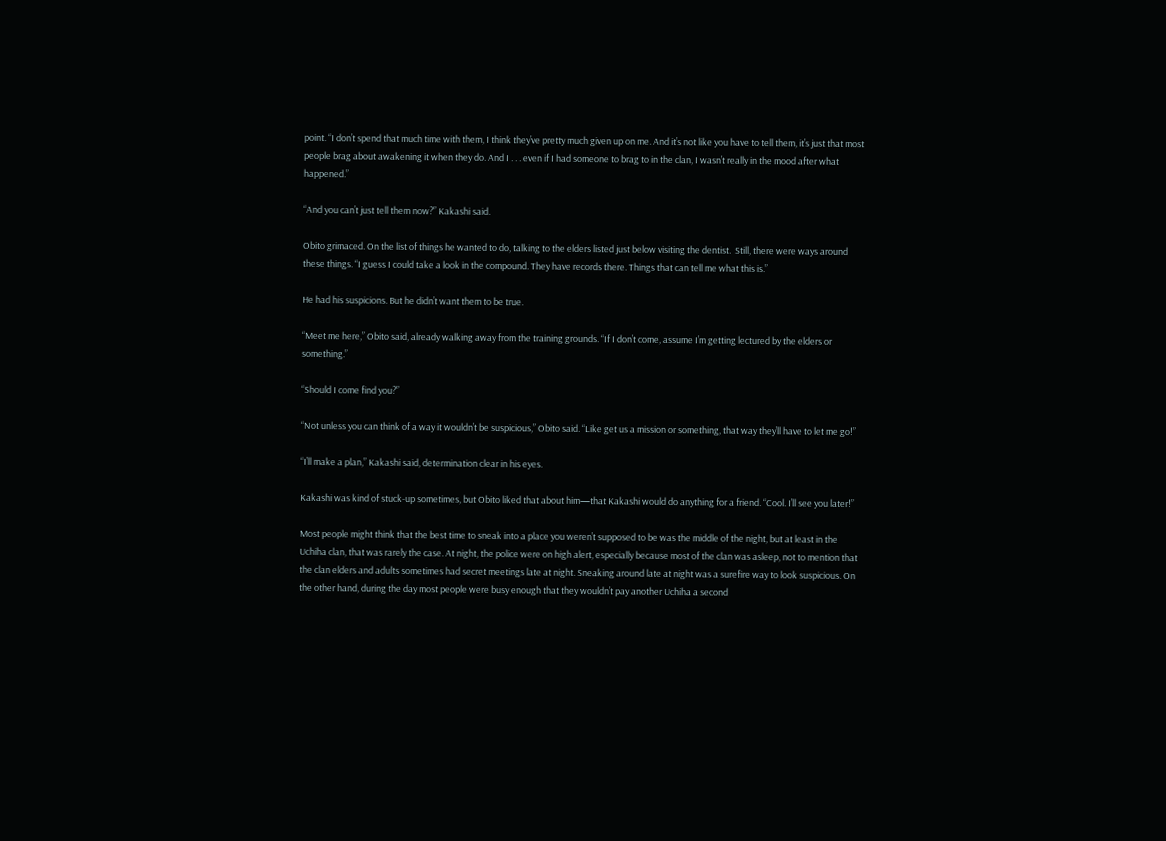point. “I don’t spend that much time with them, I think they’ve pretty much given up on me. And it’s not like you have to tell them, it’s just that most people brag about awakening it when they do. And I . . . even if I had someone to brag to in the clan, I wasn’t really in the mood after what happened.”

“And you can’t just tell them now?” Kakashi said.

Obito grimaced. On the list of things he wanted to do, talking to the elders listed just below visiting the dentist.  Still, there were ways around these things. “I guess I could take a look in the compound. They have records there. Things that can tell me what this is.”

He had his suspicions. But he didn’t want them to be true.

“Meet me here,” Obito said, already walking away from the training grounds. “If I don’t come, assume I’m getting lectured by the elders or something.”

“Should I come find you?”

“Not unless you can think of a way it wouldn’t be suspicious,” Obito said. “Like get us a mission or something, that way they’ll have to let me go!”

“I’ll make a plan,” Kakashi said, determination clear in his eyes.

Kakashi was kind of stuck-up sometimes, but Obito liked that about him—that Kakashi would do anything for a friend. “Cool. I’ll see you later!”

Most people might think that the best time to sneak into a place you weren’t supposed to be was the middle of the night, but at least in the Uchiha clan, that was rarely the case. At night, the police were on high alert, especially because most of the clan was asleep, not to mention that the clan elders and adults sometimes had secret meetings late at night. Sneaking around late at night was a surefire way to look suspicious. On the other hand, during the day most people were busy enough that they wouldn’t pay another Uchiha a second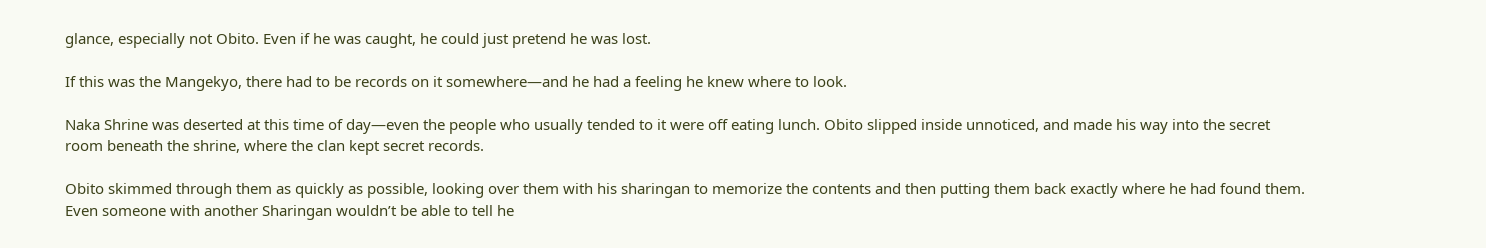glance, especially not Obito. Even if he was caught, he could just pretend he was lost.

If this was the Mangekyo, there had to be records on it somewhere—and he had a feeling he knew where to look.

Naka Shrine was deserted at this time of day—even the people who usually tended to it were off eating lunch. Obito slipped inside unnoticed, and made his way into the secret room beneath the shrine, where the clan kept secret records.

Obito skimmed through them as quickly as possible, looking over them with his sharingan to memorize the contents and then putting them back exactly where he had found them. Even someone with another Sharingan wouldn’t be able to tell he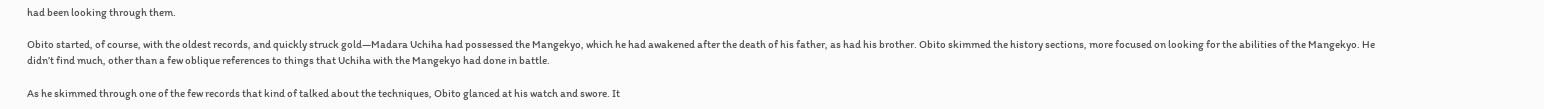had been looking through them.

Obito started, of course, with the oldest records, and quickly struck gold—Madara Uchiha had possessed the Mangekyo, which he had awakened after the death of his father, as had his brother. Obito skimmed the history sections, more focused on looking for the abilities of the Mangekyo. He didn’t find much, other than a few oblique references to things that Uchiha with the Mangekyo had done in battle.

As he skimmed through one of the few records that kind of talked about the techniques, Obito glanced at his watch and swore. It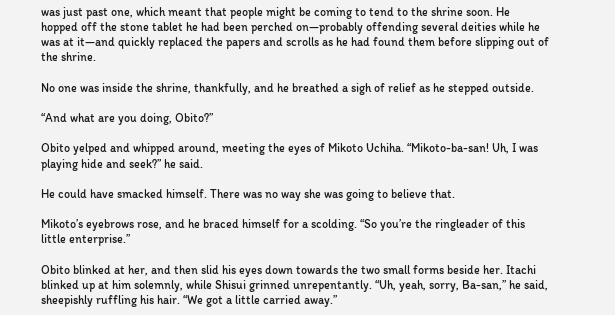was just past one, which meant that people might be coming to tend to the shrine soon. He hopped off the stone tablet he had been perched on—probably offending several deities while he was at it—and quickly replaced the papers and scrolls as he had found them before slipping out of the shrine.

No one was inside the shrine, thankfully, and he breathed a sigh of relief as he stepped outside.

“And what are you doing, Obito?”

Obito yelped and whipped around, meeting the eyes of Mikoto Uchiha. “Mikoto-ba-san! Uh, I was playing hide and seek?” he said.

He could have smacked himself. There was no way she was going to believe that.

Mikoto’s eyebrows rose, and he braced himself for a scolding. “So you’re the ringleader of this little enterprise.”

Obito blinked at her, and then slid his eyes down towards the two small forms beside her. Itachi blinked up at him solemnly, while Shisui grinned unrepentantly. “Uh, yeah, sorry, Ba-san,” he said, sheepishly ruffling his hair. “We got a little carried away.”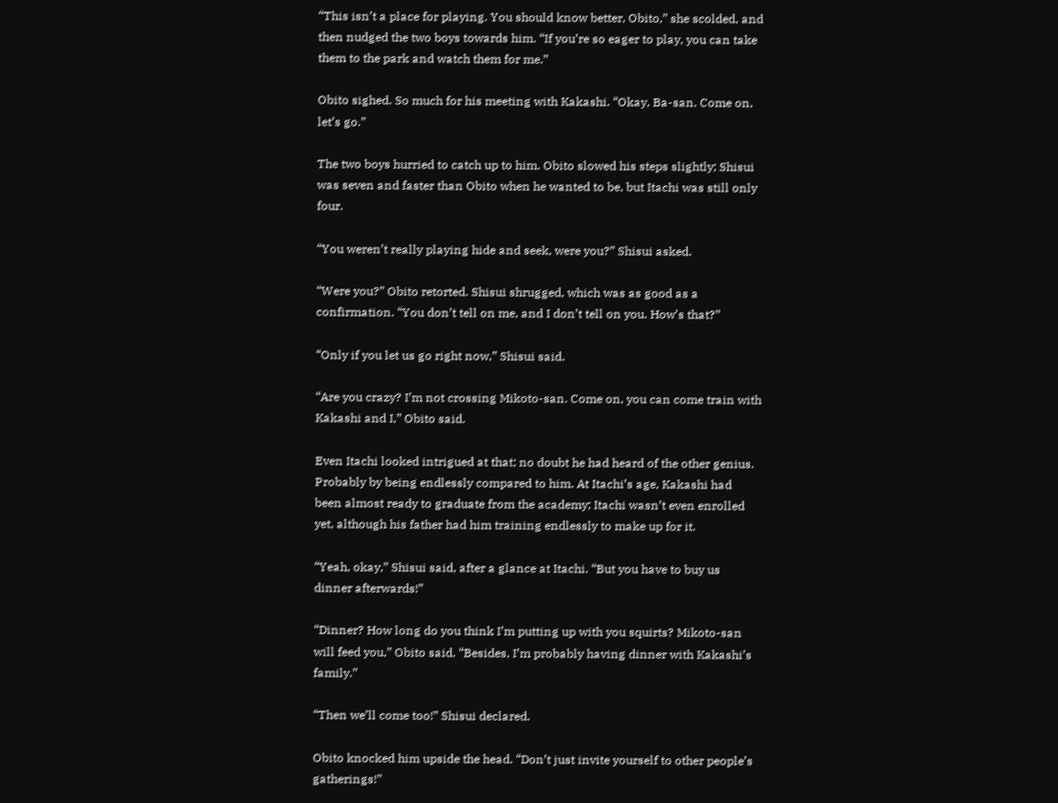“This isn’t a place for playing. You should know better, Obito,” she scolded, and then nudged the two boys towards him. “If you’re so eager to play, you can take them to the park and watch them for me.”

Obito sighed. So much for his meeting with Kakashi. “Okay, Ba-san. Come on, let’s go.”

The two boys hurried to catch up to him. Obito slowed his steps slightly; Shisui was seven and faster than Obito when he wanted to be, but Itachi was still only four.

“You weren’t really playing hide and seek, were you?” Shisui asked.

“Were you?” Obito retorted. Shisui shrugged, which was as good as a confirmation. “You don’t tell on me, and I don’t tell on you. How’s that?”

“Only if you let us go right now,” Shisui said.

“Are you crazy? I’m not crossing Mikoto-san. Come on, you can come train with Kakashi and I,” Obito said.

Even Itachi looked intrigued at that; no doubt he had heard of the other genius. Probably by being endlessly compared to him. At Itachi’s age, Kakashi had been almost ready to graduate from the academy; Itachi wasn’t even enrolled yet, although his father had him training endlessly to make up for it.

“Yeah, okay,” Shisui said, after a glance at Itachi. “But you have to buy us dinner afterwards!”

“Dinner? How long do you think I’m putting up with you squirts? Mikoto-san will feed you,” Obito said. “Besides, I’m probably having dinner with Kakashi’s family.”

“Then we’ll come too!” Shisui declared.

Obito knocked him upside the head. “Don’t just invite yourself to other people’s gatherings!”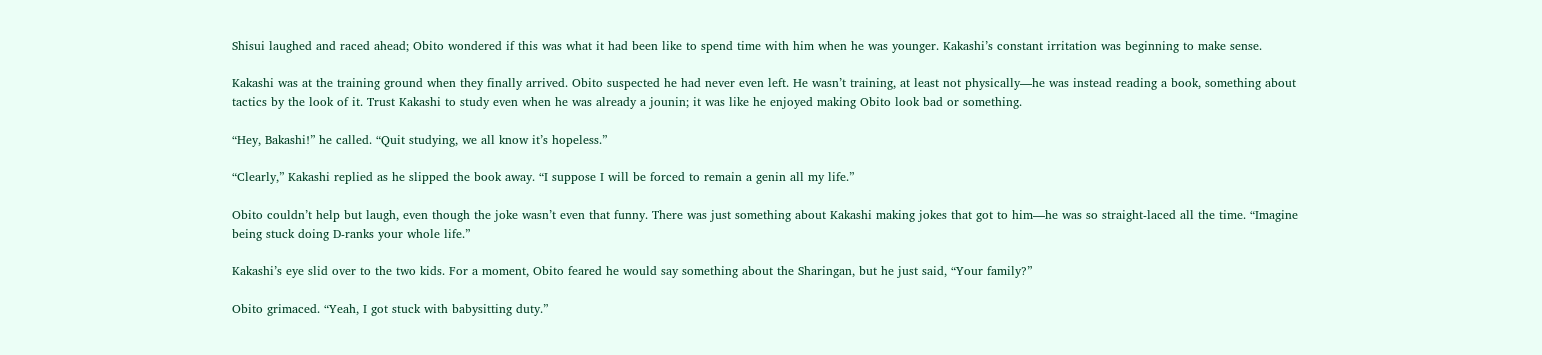Shisui laughed and raced ahead; Obito wondered if this was what it had been like to spend time with him when he was younger. Kakashi’s constant irritation was beginning to make sense.

Kakashi was at the training ground when they finally arrived. Obito suspected he had never even left. He wasn’t training, at least not physically—he was instead reading a book, something about tactics by the look of it. Trust Kakashi to study even when he was already a jounin; it was like he enjoyed making Obito look bad or something.

“Hey, Bakashi!” he called. “Quit studying, we all know it’s hopeless.”

“Clearly,” Kakashi replied as he slipped the book away. “I suppose I will be forced to remain a genin all my life.”

Obito couldn’t help but laugh, even though the joke wasn’t even that funny. There was just something about Kakashi making jokes that got to him—he was so straight-laced all the time. “Imagine being stuck doing D-ranks your whole life.”

Kakashi’s eye slid over to the two kids. For a moment, Obito feared he would say something about the Sharingan, but he just said, “Your family?”

Obito grimaced. “Yeah, I got stuck with babysitting duty.”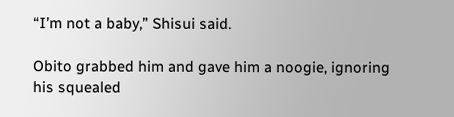“I’m not a baby,” Shisui said.

Obito grabbed him and gave him a noogie, ignoring his squealed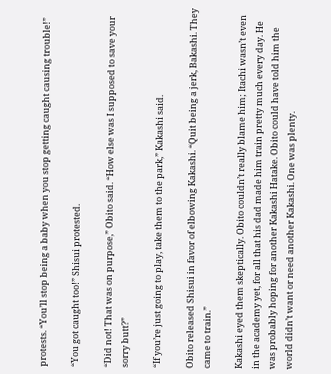protests. “You’ll stop being a baby when you stop getting caught causing trouble!”

“You got caught too!” Shisui protested.

“Did not! That was on purpose,” Obito said. “How else was I supposed to save your sorry butt?”

“If you’re just going to play, take them to the park,” Kakashi said.

Obito released Shisui in favor of elbowing Kakashi. “Quit being a jerk, Bakashi. They came to train.”

Kakashi eyed them skeptically. Obito couldn’t really blame him; Itachi wasn’t even in the academy yet, for all that his dad made him train pretty much every day. He was probably hoping for another Kakashi Hatake. Obito could have told him the world didn’t want or need another Kakashi. One was plenty.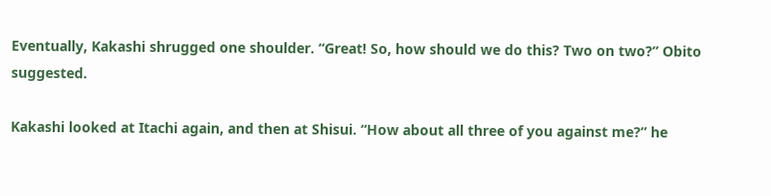Eventually, Kakashi shrugged one shoulder. “Great! So, how should we do this? Two on two?” Obito suggested.

Kakashi looked at Itachi again, and then at Shisui. “How about all three of you against me?” he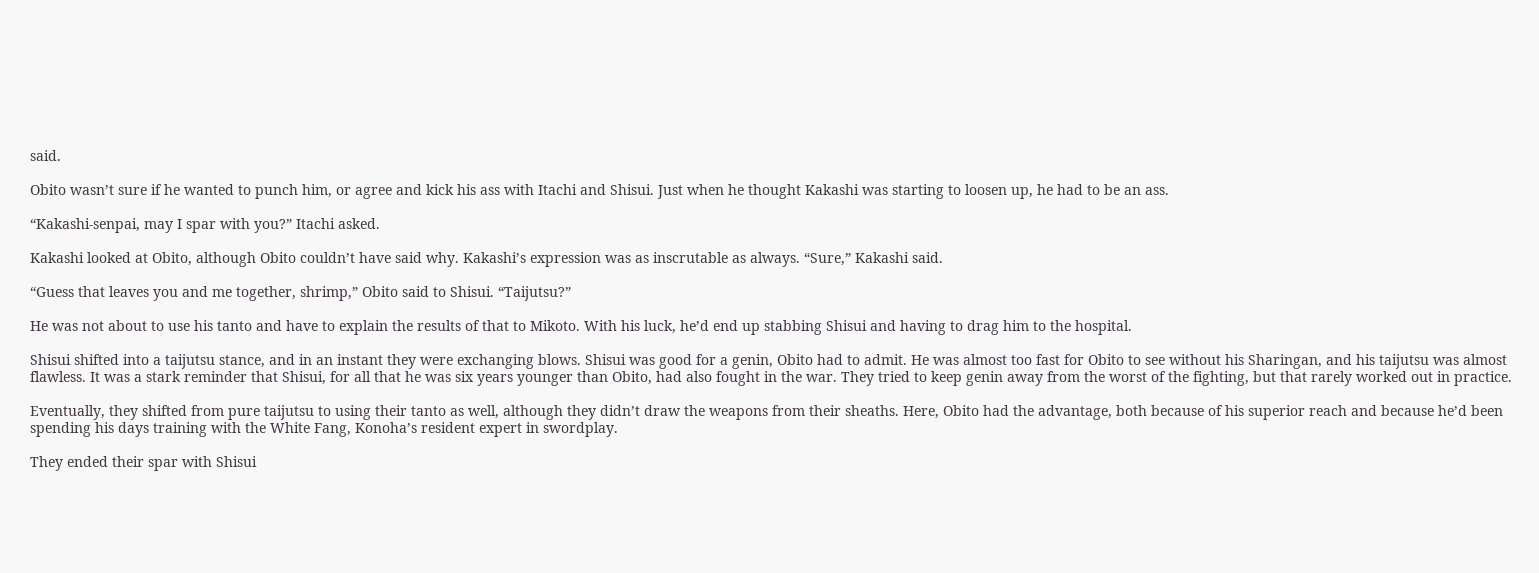said.

Obito wasn’t sure if he wanted to punch him, or agree and kick his ass with Itachi and Shisui. Just when he thought Kakashi was starting to loosen up, he had to be an ass.

“Kakashi-senpai, may I spar with you?” Itachi asked.

Kakashi looked at Obito, although Obito couldn’t have said why. Kakashi’s expression was as inscrutable as always. “Sure,” Kakashi said.

“Guess that leaves you and me together, shrimp,” Obito said to Shisui. “Taijutsu?”

He was not about to use his tanto and have to explain the results of that to Mikoto. With his luck, he’d end up stabbing Shisui and having to drag him to the hospital.

Shisui shifted into a taijutsu stance, and in an instant they were exchanging blows. Shisui was good for a genin, Obito had to admit. He was almost too fast for Obito to see without his Sharingan, and his taijutsu was almost flawless. It was a stark reminder that Shisui, for all that he was six years younger than Obito, had also fought in the war. They tried to keep genin away from the worst of the fighting, but that rarely worked out in practice.

Eventually, they shifted from pure taijutsu to using their tanto as well, although they didn’t draw the weapons from their sheaths. Here, Obito had the advantage, both because of his superior reach and because he’d been spending his days training with the White Fang, Konoha’s resident expert in swordplay.

They ended their spar with Shisui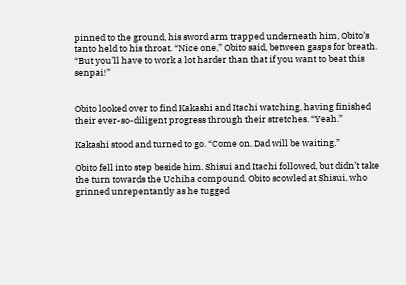pinned to the ground, his sword arm trapped underneath him, Obito’s tanto held to his throat. “Nice one,” Obito said, between gasps for breath. “But you’ll have to work a lot harder than that if you want to beat this senpai!”


Obito looked over to find Kakashi and Itachi watching, having finished their ever-so-diligent progress through their stretches. “Yeah.”

Kakashi stood and turned to go. “Come on. Dad will be waiting.”

Obito fell into step beside him. Shisui and Itachi followed, but didn’t take the turn towards the Uchiha compound. Obito scowled at Shisui, who grinned unrepentantly as he tugged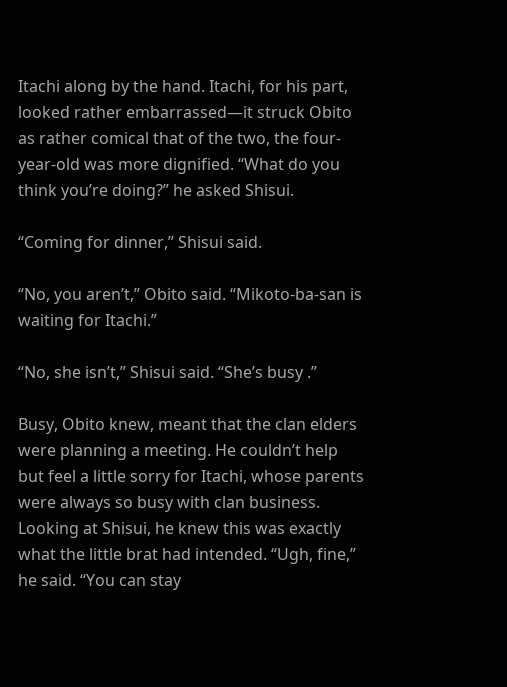Itachi along by the hand. Itachi, for his part, looked rather embarrassed—it struck Obito as rather comical that of the two, the four-year-old was more dignified. “What do you think you’re doing?” he asked Shisui.

“Coming for dinner,” Shisui said.

“No, you aren’t,” Obito said. “Mikoto-ba-san is waiting for Itachi.”

“No, she isn’t,” Shisui said. “She’s busy .”

Busy, Obito knew, meant that the clan elders were planning a meeting. He couldn’t help but feel a little sorry for Itachi, whose parents were always so busy with clan business. Looking at Shisui, he knew this was exactly what the little brat had intended. “Ugh, fine,” he said. “You can stay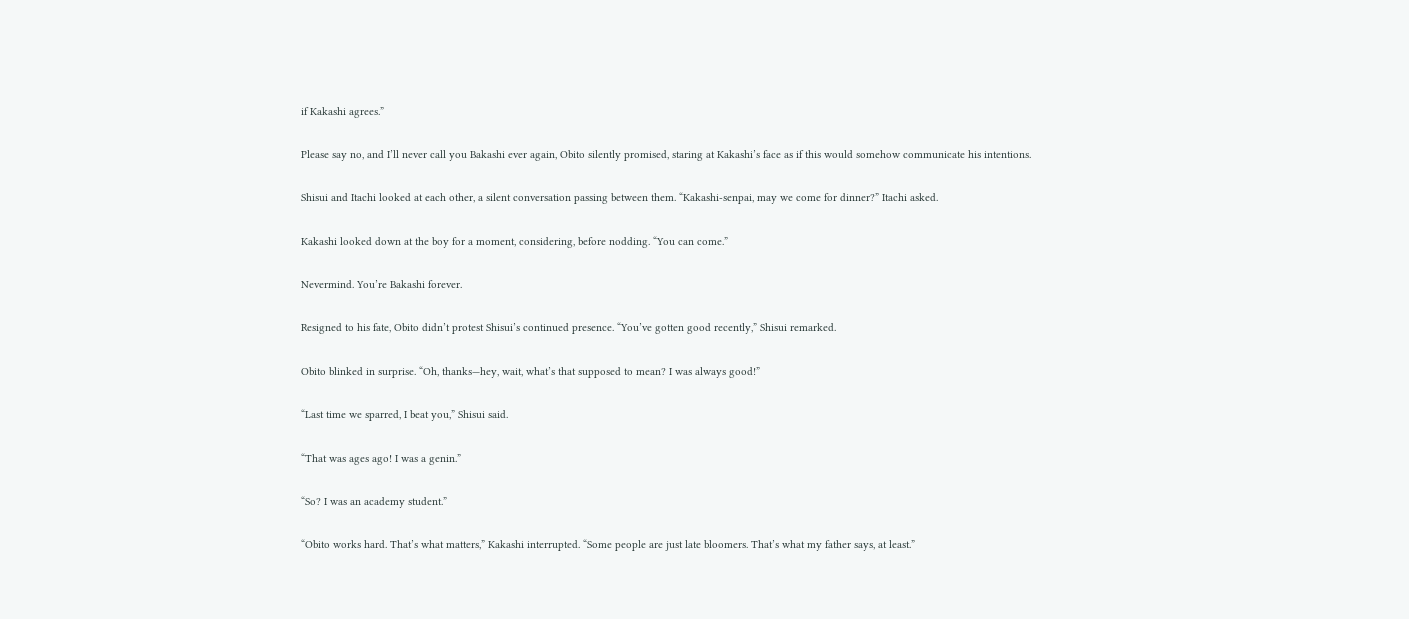if Kakashi agrees.”

Please say no, and I’ll never call you Bakashi ever again, Obito silently promised, staring at Kakashi’s face as if this would somehow communicate his intentions.

Shisui and Itachi looked at each other, a silent conversation passing between them. “Kakashi-senpai, may we come for dinner?” Itachi asked.

Kakashi looked down at the boy for a moment, considering, before nodding. “You can come.”

Nevermind. You’re Bakashi forever.

Resigned to his fate, Obito didn’t protest Shisui’s continued presence. “You’ve gotten good recently,” Shisui remarked.

Obito blinked in surprise. “Oh, thanks—hey, wait, what’s that supposed to mean? I was always good!”

“Last time we sparred, I beat you,” Shisui said.

“That was ages ago! I was a genin.”

“So? I was an academy student.”

“Obito works hard. That’s what matters,” Kakashi interrupted. “Some people are just late bloomers. That’s what my father says, at least.”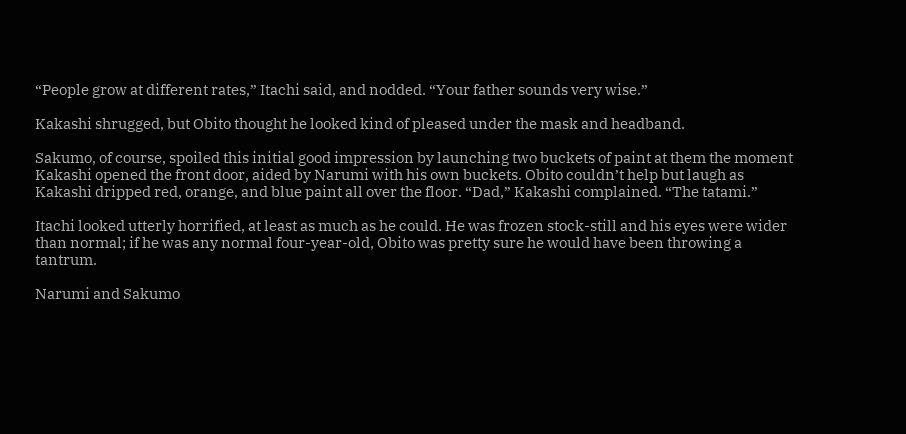“People grow at different rates,” Itachi said, and nodded. “Your father sounds very wise.”

Kakashi shrugged, but Obito thought he looked kind of pleased under the mask and headband.

Sakumo, of course, spoiled this initial good impression by launching two buckets of paint at them the moment Kakashi opened the front door, aided by Narumi with his own buckets. Obito couldn’t help but laugh as Kakashi dripped red, orange, and blue paint all over the floor. “Dad,” Kakashi complained. “The tatami.”

Itachi looked utterly horrified, at least as much as he could. He was frozen stock-still and his eyes were wider than normal; if he was any normal four-year-old, Obito was pretty sure he would have been throwing a tantrum.

Narumi and Sakumo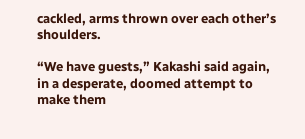cackled, arms thrown over each other’s shoulders.

“We have guests,” Kakashi said again, in a desperate, doomed attempt to make them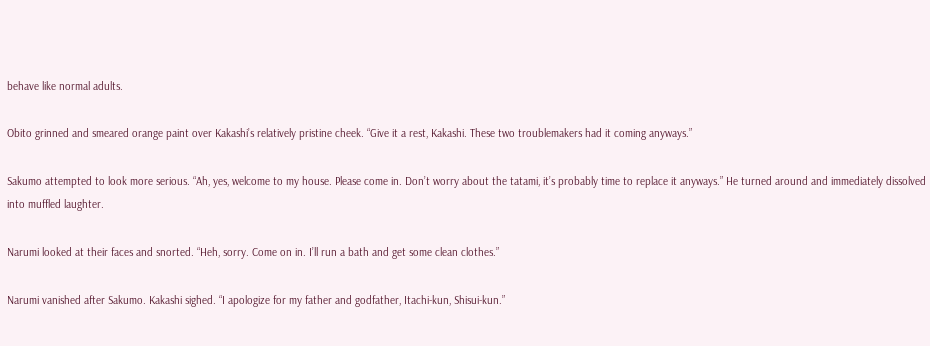behave like normal adults.

Obito grinned and smeared orange paint over Kakashi’s relatively pristine cheek. “Give it a rest, Kakashi. These two troublemakers had it coming anyways.”

Sakumo attempted to look more serious. “Ah, yes, welcome to my house. Please come in. Don’t worry about the tatami, it’s probably time to replace it anyways.” He turned around and immediately dissolved into muffled laughter.

Narumi looked at their faces and snorted. “Heh, sorry. Come on in. I’ll run a bath and get some clean clothes.”

Narumi vanished after Sakumo. Kakashi sighed. “I apologize for my father and godfather, Itachi-kun, Shisui-kun.”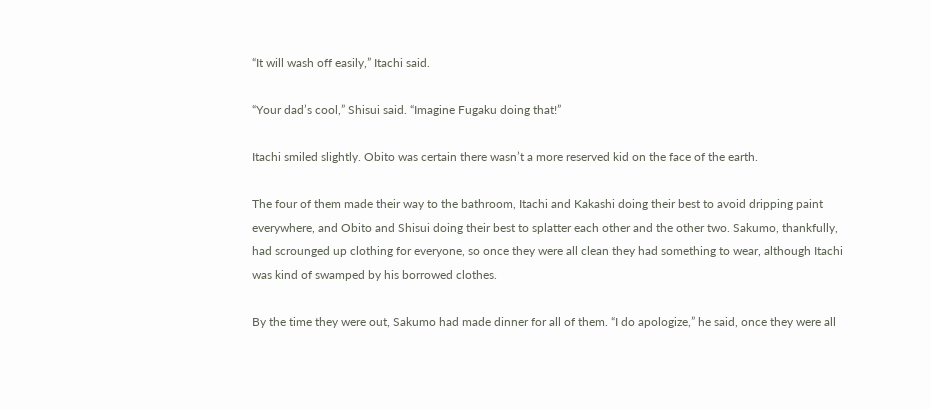“It will wash off easily,” Itachi said.

“Your dad’s cool,” Shisui said. “Imagine Fugaku doing that!”

Itachi smiled slightly. Obito was certain there wasn’t a more reserved kid on the face of the earth.

The four of them made their way to the bathroom, Itachi and Kakashi doing their best to avoid dripping paint everywhere, and Obito and Shisui doing their best to splatter each other and the other two. Sakumo, thankfully, had scrounged up clothing for everyone, so once they were all clean they had something to wear, although Itachi was kind of swamped by his borrowed clothes.

By the time they were out, Sakumo had made dinner for all of them. “I do apologize,” he said, once they were all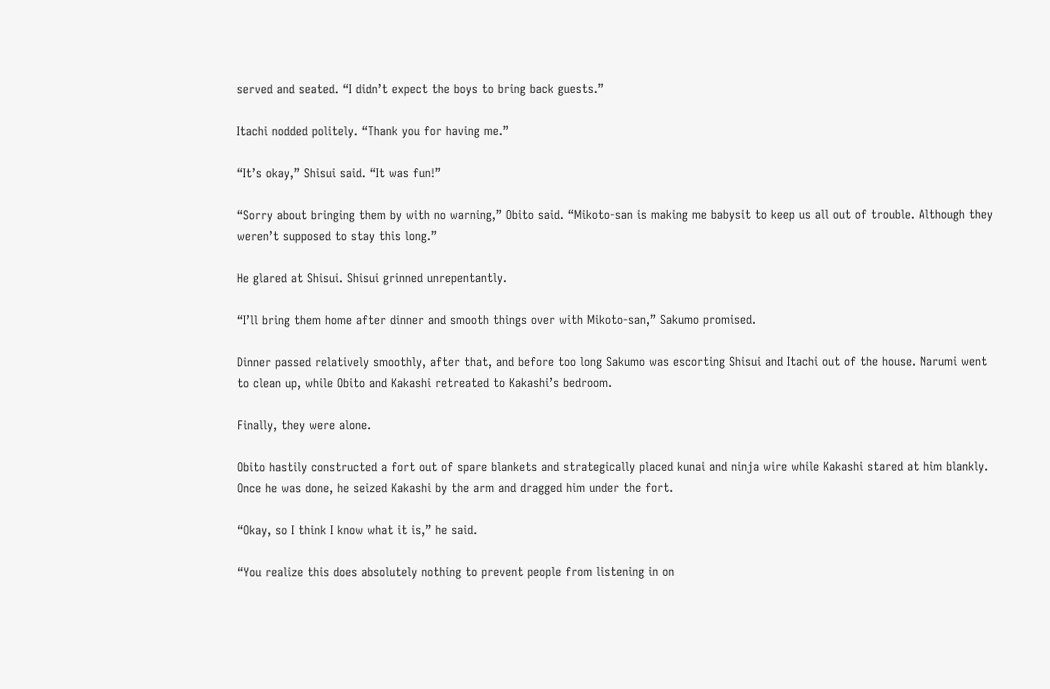served and seated. “I didn’t expect the boys to bring back guests.”

Itachi nodded politely. “Thank you for having me.”

“It’s okay,” Shisui said. “It was fun!”

“Sorry about bringing them by with no warning,” Obito said. “Mikoto-san is making me babysit to keep us all out of trouble. Although they weren’t supposed to stay this long.”

He glared at Shisui. Shisui grinned unrepentantly.

“I’ll bring them home after dinner and smooth things over with Mikoto-san,” Sakumo promised.

Dinner passed relatively smoothly, after that, and before too long Sakumo was escorting Shisui and Itachi out of the house. Narumi went to clean up, while Obito and Kakashi retreated to Kakashi’s bedroom.

Finally, they were alone.

Obito hastily constructed a fort out of spare blankets and strategically placed kunai and ninja wire while Kakashi stared at him blankly. Once he was done, he seized Kakashi by the arm and dragged him under the fort.

“Okay, so I think I know what it is,” he said.

“You realize this does absolutely nothing to prevent people from listening in on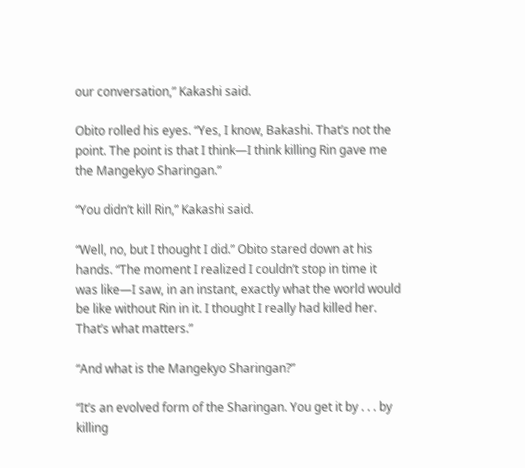our conversation,” Kakashi said.

Obito rolled his eyes. “Yes, I know, Bakashi. That’s not the point. The point is that I think—I think killing Rin gave me the Mangekyo Sharingan.”

“You didn’t kill Rin,” Kakashi said.

“Well, no, but I thought I did.” Obito stared down at his hands. “The moment I realized I couldn’t stop in time it was like—I saw, in an instant, exactly what the world would be like without Rin in it. I thought I really had killed her. That’s what matters.”

“And what is the Mangekyo Sharingan?”

“It’s an evolved form of the Sharingan. You get it by . . . by killing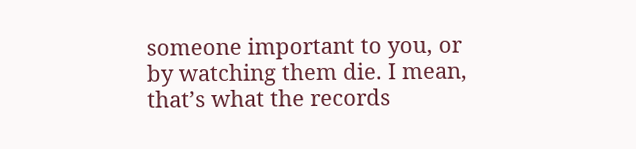someone important to you, or by watching them die. I mean, that’s what the records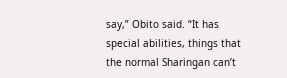say,” Obito said. “It has special abilities, things that the normal Sharingan can’t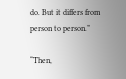do. But it differs from person to person.”

“Then,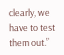clearly, we have to test them out.”